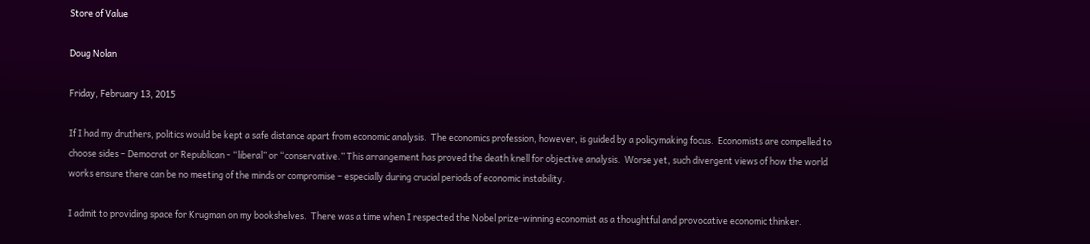Store of Value

Doug Nolan

Friday, February 13, 2015

If I had my druthers, politics would be kept a safe distance apart from economic analysis.  The economics profession, however, is guided by a policymaking focus.  Economists are compelled to choose sides – Democrat or Republican - “liberal” or “conservative.” This arrangement has proved the death knell for objective analysis.  Worse yet, such divergent views of how the world works ensure there can be no meeting of the minds or compromise – especially during crucial periods of economic instability.

I admit to providing space for Krugman on my bookshelves.  There was a time when I respected the Nobel prize-winning economist as a thoughtful and provocative economic thinker.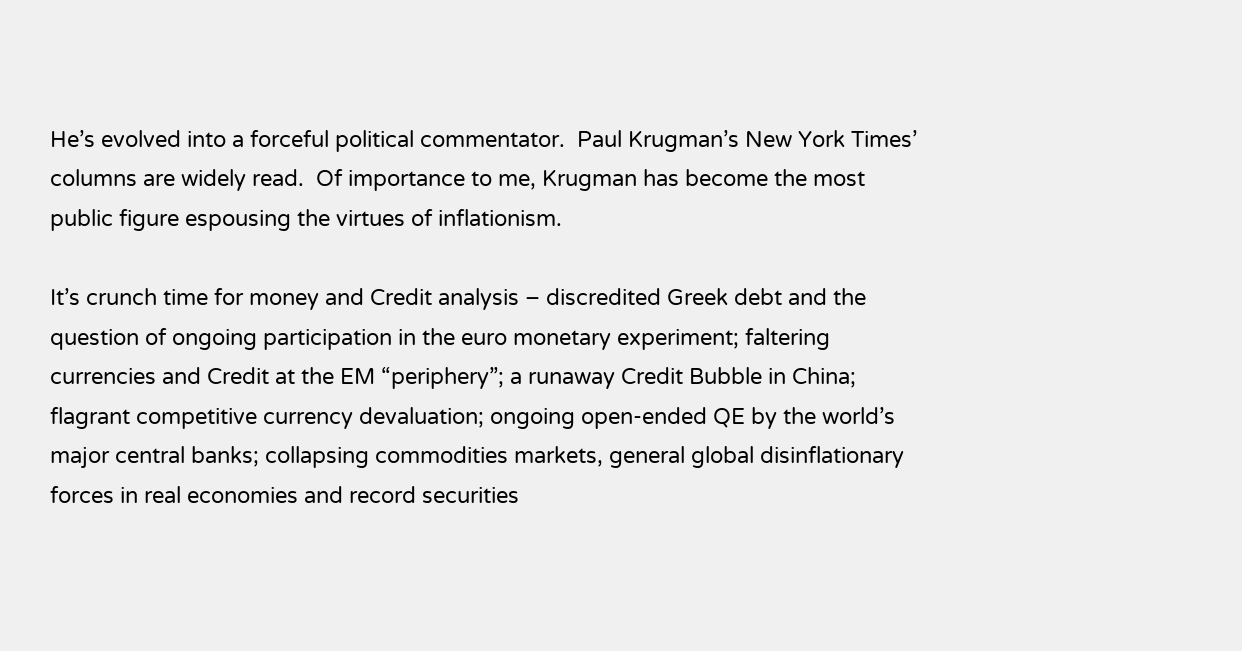He’s evolved into a forceful political commentator.  Paul Krugman’s New York Times’ columns are widely read.  Of importance to me, Krugman has become the most public figure espousing the virtues of inflationism.

It’s crunch time for money and Credit analysis – discredited Greek debt and the question of ongoing participation in the euro monetary experiment; faltering currencies and Credit at the EM “periphery”; a runaway Credit Bubble in China; flagrant competitive currency devaluation; ongoing open-ended QE by the world’s major central banks; collapsing commodities markets, general global disinflationary forces in real economies and record securities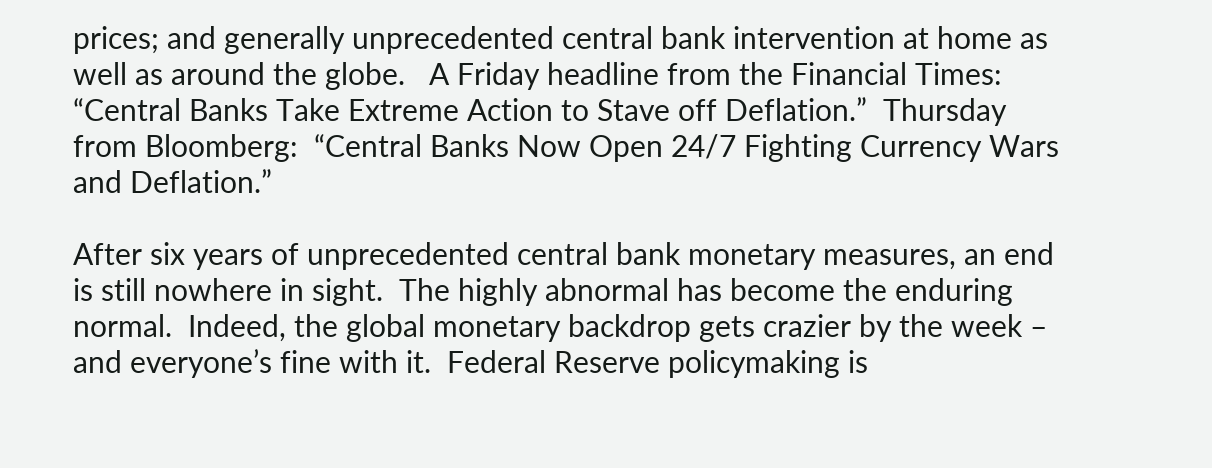prices; and generally unprecedented central bank intervention at home as well as around the globe.   A Friday headline from the Financial Times:  “Central Banks Take Extreme Action to Stave off Deflation.”  Thursday from Bloomberg:  “Central Banks Now Open 24/7 Fighting Currency Wars and Deflation.”

After six years of unprecedented central bank monetary measures, an end is still nowhere in sight.  The highly abnormal has become the enduring normal.  Indeed, the global monetary backdrop gets crazier by the week – and everyone’s fine with it.  Federal Reserve policymaking is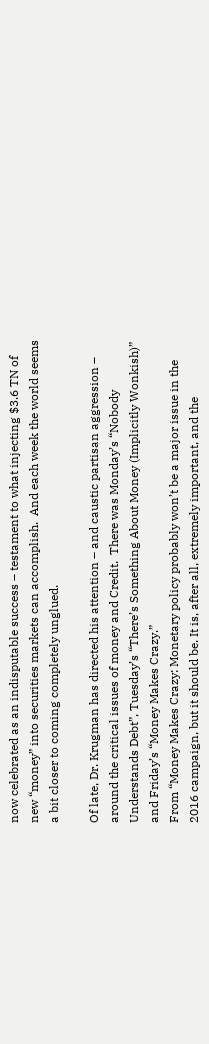now celebrated as an indisputable success – testament to what injecting $3.6 TN of new “money” into securities markets can accomplish.  And each week the world seems a bit closer to coming completely unglued.

Of late, Dr. Krugman has directed his attention – and caustic partisan aggression – around the critical issues of money and Credit.  There was Monday’s “Nobody Understands Debt”, Tuesday’s “There’s Something About Money (Implicitly Wonkish)” and Friday’s “Money Makes Crazy.”
From “Money Makes Crazy: Monetary policy probably won’t be a major issue in the 2016 campaign, but it should be. It is, after all, extremely important, and the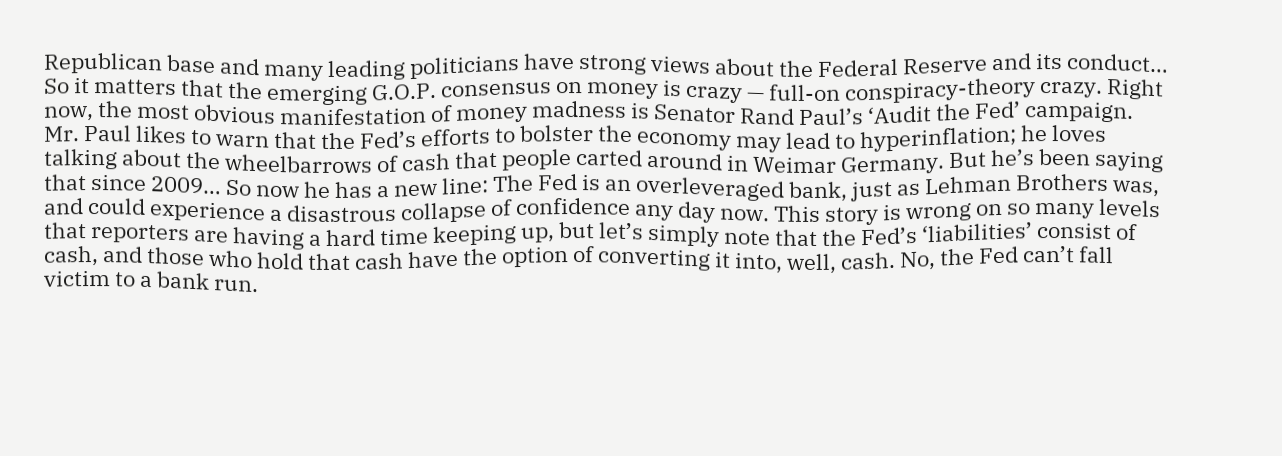Republican base and many leading politicians have strong views about the Federal Reserve and its conduct… So it matters that the emerging G.O.P. consensus on money is crazy — full-on conspiracy-theory crazy. Right now, the most obvious manifestation of money madness is Senator Rand Paul’s ‘Audit the Fed’ campaign. Mr. Paul likes to warn that the Fed’s efforts to bolster the economy may lead to hyperinflation; he loves talking about the wheelbarrows of cash that people carted around in Weimar Germany. But he’s been saying that since 2009… So now he has a new line: The Fed is an overleveraged bank, just as Lehman Brothers was, and could experience a disastrous collapse of confidence any day now. This story is wrong on so many levels that reporters are having a hard time keeping up, but let’s simply note that the Fed’s ‘liabilities’ consist of cash, and those who hold that cash have the option of converting it into, well, cash. No, the Fed can’t fall victim to a bank run.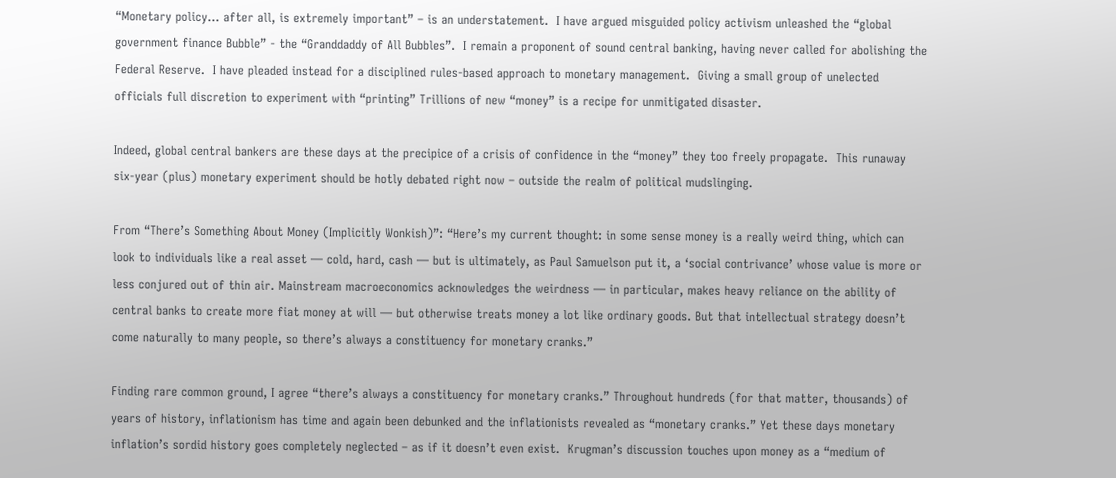“Monetary policy… after all, is extremely important” – is an understatement.  I have argued misguided policy activism unleashed the “global government finance Bubble” - the “Granddaddy of All Bubbles”.  I remain a proponent of sound central banking, having never called for abolishing the Federal Reserve.  I have pleaded instead for a disciplined rules-based approach to monetary management.  Giving a small group of unelected officials full discretion to experiment with “printing” Trillions of new “money” is a recipe for unmitigated disaster.

Indeed, global central bankers are these days at the precipice of a crisis of confidence in the “money” they too freely propagate.  This runaway six-year (plus) monetary experiment should be hotly debated right now – outside the realm of political mudslinging.

From “There’s Something About Money (Implicitly Wonkish)”: “Here’s my current thought: in some sense money is a really weird thing, which can look to individuals like a real asset — cold, hard, cash — but is ultimately, as Paul Samuelson put it, a ‘social contrivance’ whose value is more or less conjured out of thin air. Mainstream macroeconomics acknowledges the weirdness — in particular, makes heavy reliance on the ability of central banks to create more fiat money at will — but otherwise treats money a lot like ordinary goods. But that intellectual strategy doesn’t come naturally to many people, so there’s always a constituency for monetary cranks.”

Finding rare common ground, I agree “there’s always a constituency for monetary cranks.” Throughout hundreds (for that matter, thousands) of years of history, inflationism has time and again been debunked and the inflationists revealed as “monetary cranks.” Yet these days monetary inflation’s sordid history goes completely neglected – as if it doesn’t even exist.  Krugman’s discussion touches upon money as a “medium of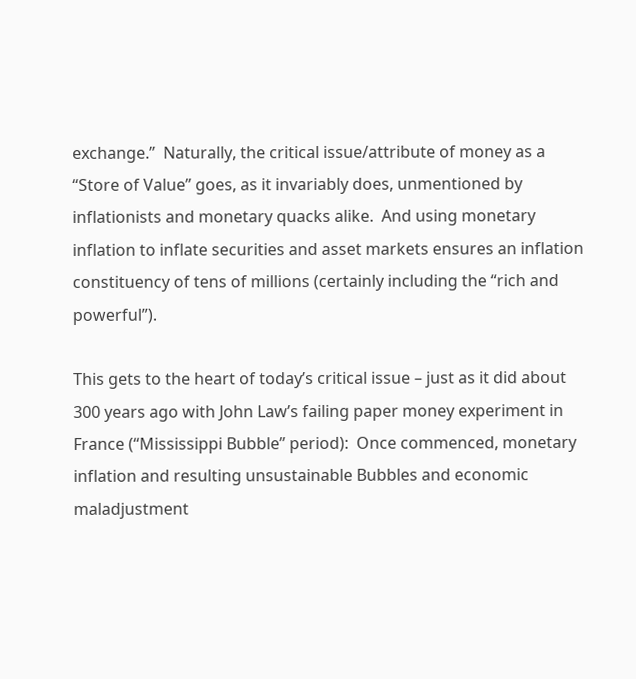exchange.”  Naturally, the critical issue/attribute of money as a “Store of Value” goes, as it invariably does, unmentioned by inflationists and monetary quacks alike.  And using monetary inflation to inflate securities and asset markets ensures an inflation constituency of tens of millions (certainly including the “rich and powerful”).

This gets to the heart of today’s critical issue – just as it did about 300 years ago with John Law’s failing paper money experiment in France (“Mississippi Bubble” period):  Once commenced, monetary inflation and resulting unsustainable Bubbles and economic maladjustment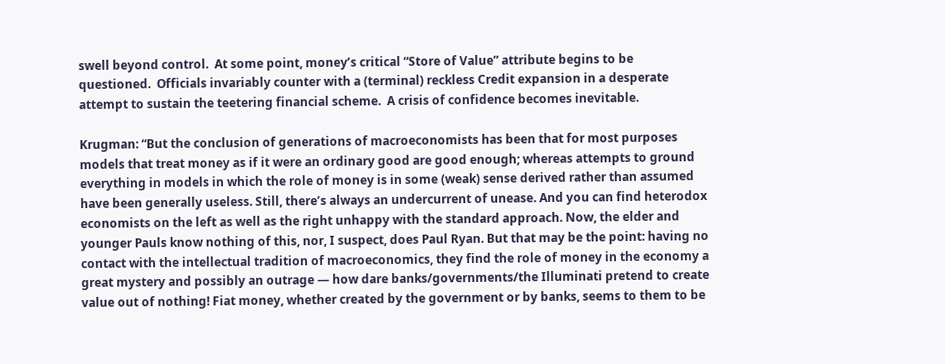swell beyond control.  At some point, money’s critical “Store of Value” attribute begins to be questioned.  Officials invariably counter with a (terminal) reckless Credit expansion in a desperate attempt to sustain the teetering financial scheme.  A crisis of confidence becomes inevitable.

Krugman: “But the conclusion of generations of macroeconomists has been that for most purposes models that treat money as if it were an ordinary good are good enough; whereas attempts to ground everything in models in which the role of money is in some (weak) sense derived rather than assumed have been generally useless. Still, there’s always an undercurrent of unease. And you can find heterodox economists on the left as well as the right unhappy with the standard approach. Now, the elder and younger Pauls know nothing of this, nor, I suspect, does Paul Ryan. But that may be the point: having no contact with the intellectual tradition of macroeconomics, they find the role of money in the economy a great mystery and possibly an outrage — how dare banks/governments/the Illuminati pretend to create value out of nothing! Fiat money, whether created by the government or by banks, seems to them to be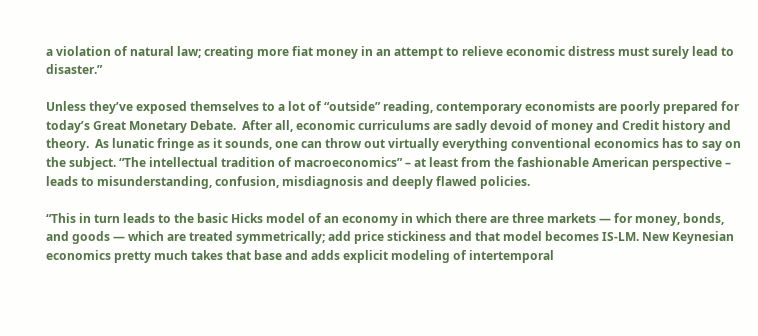a violation of natural law; creating more fiat money in an attempt to relieve economic distress must surely lead to disaster.”

Unless they’ve exposed themselves to a lot of “outside” reading, contemporary economists are poorly prepared for today’s Great Monetary Debate.  After all, economic curriculums are sadly devoid of money and Credit history and theory.  As lunatic fringe as it sounds, one can throw out virtually everything conventional economics has to say on the subject. “The intellectual tradition of macroeconomics” – at least from the fashionable American perspective – leads to misunderstanding, confusion, misdiagnosis and deeply flawed policies.

“This in turn leads to the basic Hicks model of an economy in which there are three markets — for money, bonds, and goods — which are treated symmetrically; add price stickiness and that model becomes IS-LM. New Keynesian economics pretty much takes that base and adds explicit modeling of intertemporal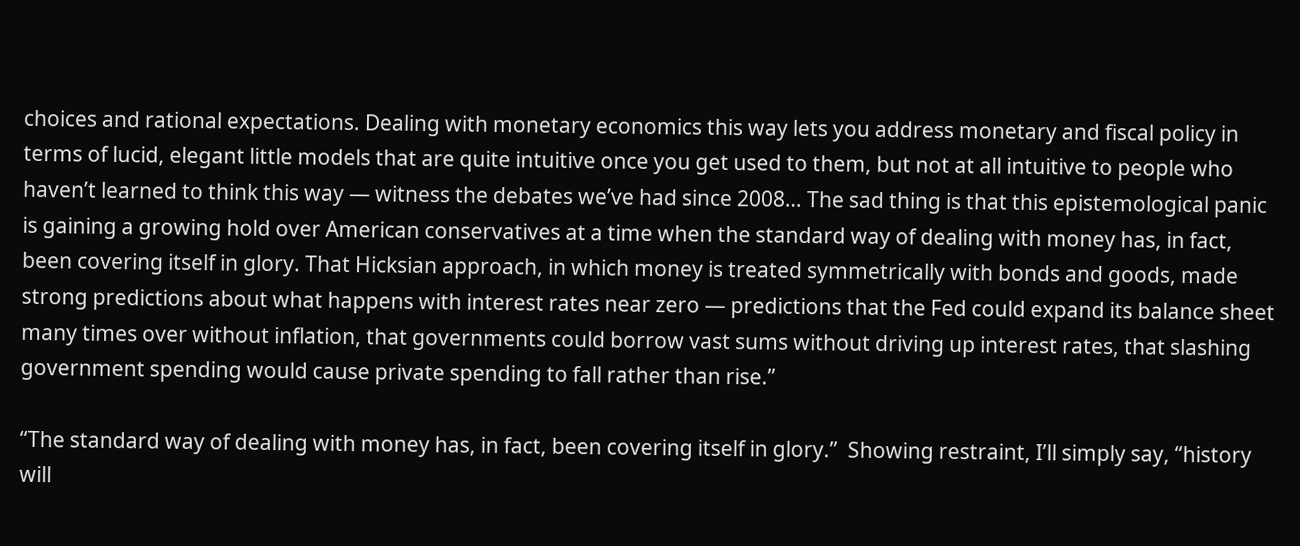choices and rational expectations. Dealing with monetary economics this way lets you address monetary and fiscal policy in terms of lucid, elegant little models that are quite intuitive once you get used to them, but not at all intuitive to people who haven’t learned to think this way — witness the debates we’ve had since 2008… The sad thing is that this epistemological panic is gaining a growing hold over American conservatives at a time when the standard way of dealing with money has, in fact, been covering itself in glory. That Hicksian approach, in which money is treated symmetrically with bonds and goods, made strong predictions about what happens with interest rates near zero — predictions that the Fed could expand its balance sheet many times over without inflation, that governments could borrow vast sums without driving up interest rates, that slashing government spending would cause private spending to fall rather than rise.”

“The standard way of dealing with money has, in fact, been covering itself in glory.”  Showing restraint, I’ll simply say, “history will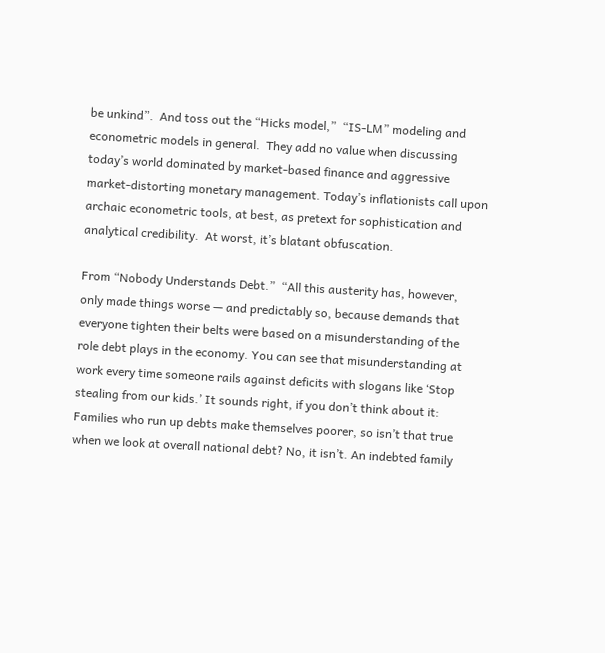be unkind”.  And toss out the “Hicks model,”  “IS-LM” modeling and econometric models in general.  They add no value when discussing today’s world dominated by market-based finance and aggressive market-distorting monetary management. Today’s inflationists call upon archaic econometric tools, at best, as pretext for sophistication and analytical credibility.  At worst, it’s blatant obfuscation.

From “Nobody Understands Debt.”  “All this austerity has, however, only made things worse — and predictably so, because demands that everyone tighten their belts were based on a misunderstanding of the role debt plays in the economy. You can see that misunderstanding at work every time someone rails against deficits with slogans like ‘Stop stealing from our kids.’ It sounds right, if you don’t think about it: Families who run up debts make themselves poorer, so isn’t that true when we look at overall national debt? No, it isn’t. An indebted family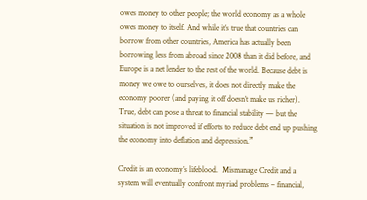owes money to other people; the world economy as a whole owes money to itself. And while it’s true that countries can borrow from other countries, America has actually been borrowing less from abroad since 2008 than it did before, and Europe is a net lender to the rest of the world. Because debt is money we owe to ourselves, it does not directly make the economy poorer (and paying it off doesn’t make us richer). True, debt can pose a threat to financial stability — but the situation is not improved if efforts to reduce debt end up pushing the economy into deflation and depression.”

Credit is an economy’s lifeblood.  Mismanage Credit and a system will eventually confront myriad problems – financial,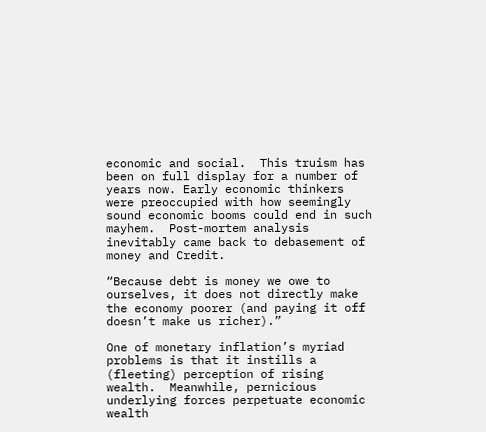economic and social.  This truism has been on full display for a number of years now. Early economic thinkers were preoccupied with how seemingly sound economic booms could end in such mayhem.  Post-mortem analysis inevitably came back to debasement of money and Credit.

“Because debt is money we owe to ourselves, it does not directly make the economy poorer (and paying it off doesn’t make us richer).”

One of monetary inflation’s myriad problems is that it instills a (fleeting) perception of rising wealth.  Meanwhile, pernicious underlying forces perpetuate economic wealth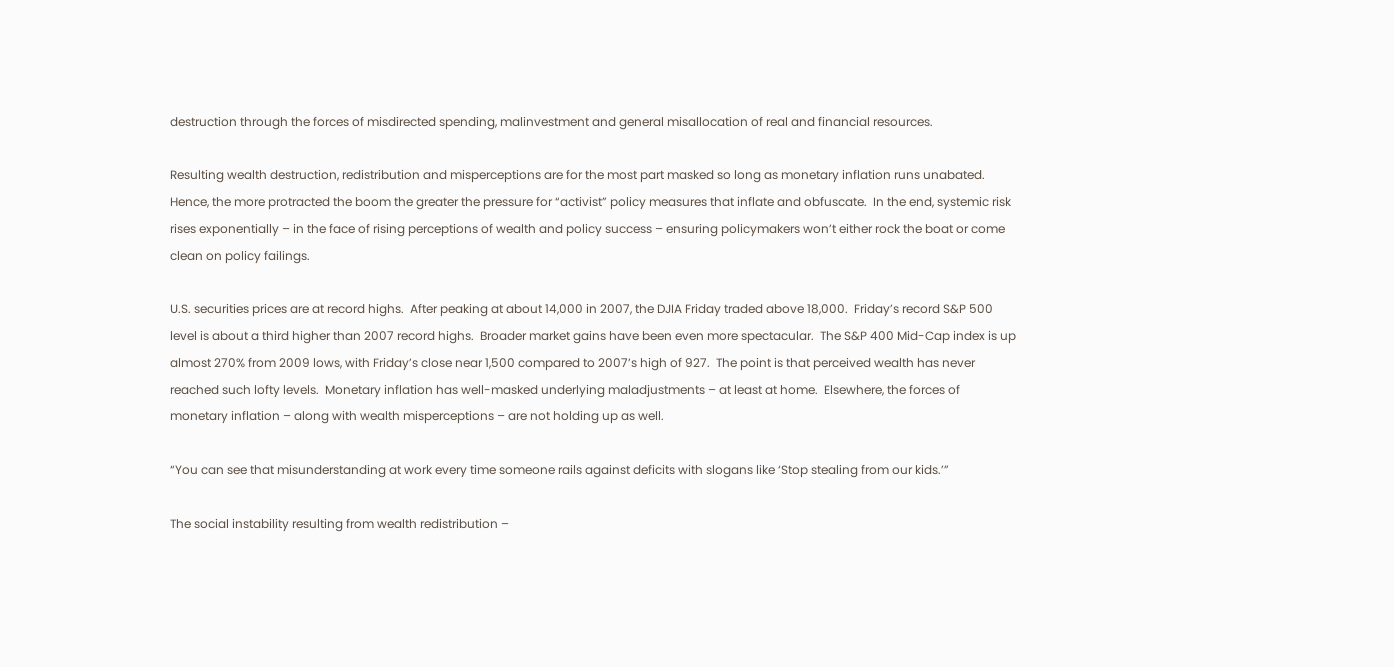destruction through the forces of misdirected spending, malinvestment and general misallocation of real and financial resources.

Resulting wealth destruction, redistribution and misperceptions are for the most part masked so long as monetary inflation runs unabated.  Hence, the more protracted the boom the greater the pressure for “activist” policy measures that inflate and obfuscate.  In the end, systemic risk rises exponentially – in the face of rising perceptions of wealth and policy success – ensuring policymakers won’t either rock the boat or come clean on policy failings.

U.S. securities prices are at record highs.  After peaking at about 14,000 in 2007, the DJIA Friday traded above 18,000.  Friday’s record S&P 500 level is about a third higher than 2007 record highs.  Broader market gains have been even more spectacular.  The S&P 400 Mid-Cap index is up almost 270% from 2009 lows, with Friday’s close near 1,500 compared to 2007’s high of 927.  The point is that perceived wealth has never reached such lofty levels.  Monetary inflation has well-masked underlying maladjustments – at least at home.  Elsewhere, the forces of monetary inflation – along with wealth misperceptions – are not holding up as well.

“You can see that misunderstanding at work every time someone rails against deficits with slogans like ‘Stop stealing from our kids.’”

The social instability resulting from wealth redistribution –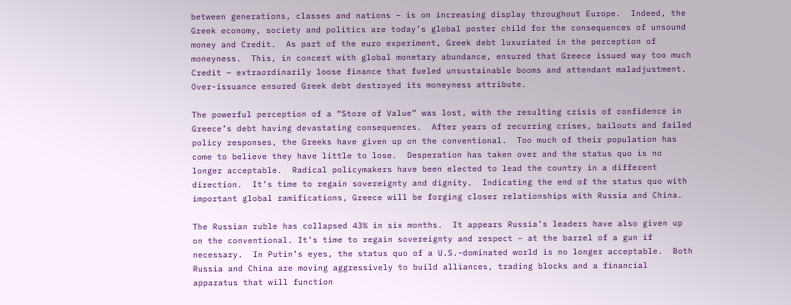between generations, classes and nations – is on increasing display throughout Europe.  Indeed, the Greek economy, society and politics are today’s global poster child for the consequences of unsound money and Credit.  As part of the euro experiment, Greek debt luxuriated in the perception of moneyness.  This, in concert with global monetary abundance, ensured that Greece issued way too much Credit – extraordinarily loose finance that fueled unsustainable booms and attendant maladjustment.  Over-issuance ensured Greek debt destroyed its moneyness attribute.

The powerful perception of a “Store of Value” was lost, with the resulting crisis of confidence in Greece’s debt having devastating consequences.  After years of recurring crises, bailouts and failed policy responses, the Greeks have given up on the conventional.  Too much of their population has come to believe they have little to lose.  Desperation has taken over and the status quo is no longer acceptable.  Radical policymakers have been elected to lead the country in a different direction.  It’s time to regain sovereignty and dignity.  Indicating the end of the status quo with important global ramifications, Greece will be forging closer relationships with Russia and China.

The Russian ruble has collapsed 43% in six months.  It appears Russia’s leaders have also given up on the conventional. It’s time to regain sovereignty and respect – at the barrel of a gun if necessary.  In Putin’s eyes, the status quo of a U.S.-dominated world is no longer acceptable.  Both Russia and China are moving aggressively to build alliances, trading blocks and a financial apparatus that will function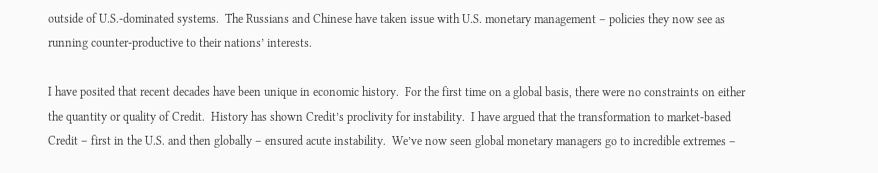outside of U.S.-dominated systems.  The Russians and Chinese have taken issue with U.S. monetary management – policies they now see as running counter-productive to their nations’ interests.

I have posited that recent decades have been unique in economic history.  For the first time on a global basis, there were no constraints on either the quantity or quality of Credit.  History has shown Credit’s proclivity for instability.  I have argued that the transformation to market-based Credit – first in the U.S. and then globally – ensured acute instability.  We’ve now seen global monetary managers go to incredible extremes –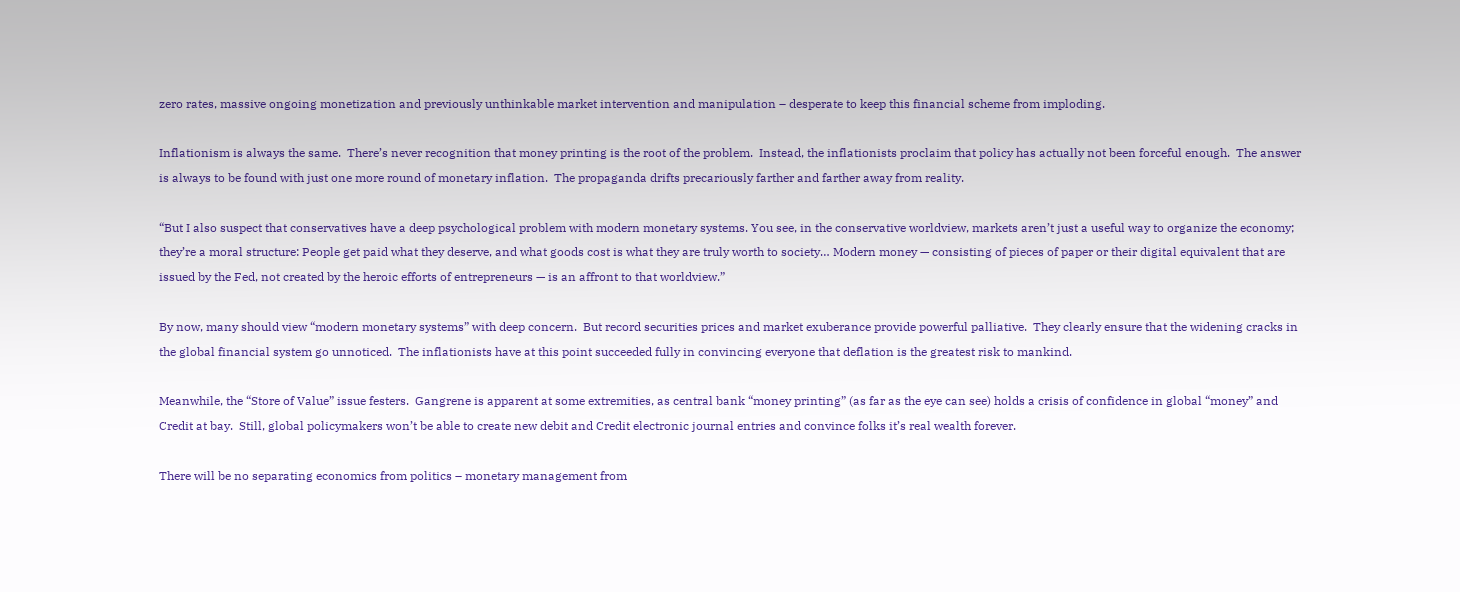zero rates, massive ongoing monetization and previously unthinkable market intervention and manipulation – desperate to keep this financial scheme from imploding.

Inflationism is always the same.  There’s never recognition that money printing is the root of the problem.  Instead, the inflationists proclaim that policy has actually not been forceful enough.  The answer is always to be found with just one more round of monetary inflation.  The propaganda drifts precariously farther and farther away from reality.

“But I also suspect that conservatives have a deep psychological problem with modern monetary systems. You see, in the conservative worldview, markets aren’t just a useful way to organize the economy; they’re a moral structure: People get paid what they deserve, and what goods cost is what they are truly worth to society… Modern money — consisting of pieces of paper or their digital equivalent that are issued by the Fed, not created by the heroic efforts of entrepreneurs — is an affront to that worldview.”

By now, many should view “modern monetary systems” with deep concern.  But record securities prices and market exuberance provide powerful palliative.  They clearly ensure that the widening cracks in the global financial system go unnoticed.  The inflationists have at this point succeeded fully in convincing everyone that deflation is the greatest risk to mankind.

Meanwhile, the “Store of Value” issue festers.  Gangrene is apparent at some extremities, as central bank “money printing” (as far as the eye can see) holds a crisis of confidence in global “money” and Credit at bay.  Still, global policymakers won’t be able to create new debit and Credit electronic journal entries and convince folks it’s real wealth forever.

There will be no separating economics from politics – monetary management from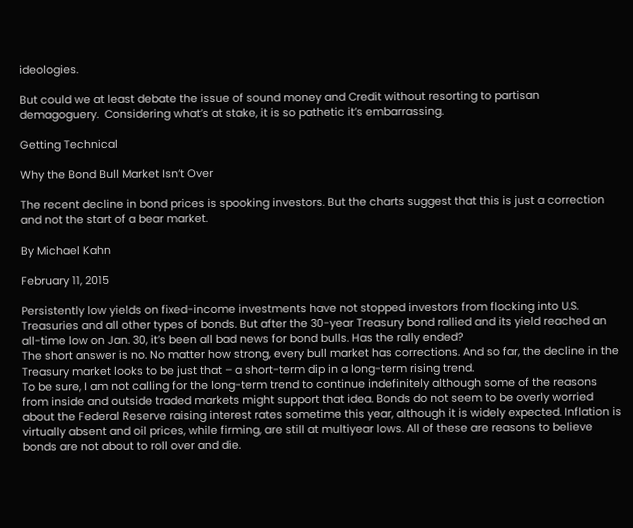ideologies.

But could we at least debate the issue of sound money and Credit without resorting to partisan demagoguery.  Considering what’s at stake, it is so pathetic it’s embarrassing.

Getting Technical

Why the Bond Bull Market Isn’t Over

The recent decline in bond prices is spooking investors. But the charts suggest that this is just a correction and not the start of a bear market.

By Michael Kahn

February 11, 2015

Persistently low yields on fixed-income investments have not stopped investors from flocking into U.S. Treasuries and all other types of bonds. But after the 30-year Treasury bond rallied and its yield reached an all-time low on Jan. 30, it’s been all bad news for bond bulls. Has the rally ended?
The short answer is no. No matter how strong, every bull market has corrections. And so far, the decline in the Treasury market looks to be just that – a short-term dip in a long-term rising trend.
To be sure, I am not calling for the long-term trend to continue indefinitely although some of the reasons from inside and outside traded markets might support that idea. Bonds do not seem to be overly worried about the Federal Reserve raising interest rates sometime this year, although it is widely expected. Inflation is virtually absent and oil prices, while firming, are still at multiyear lows. All of these are reasons to believe bonds are not about to roll over and die.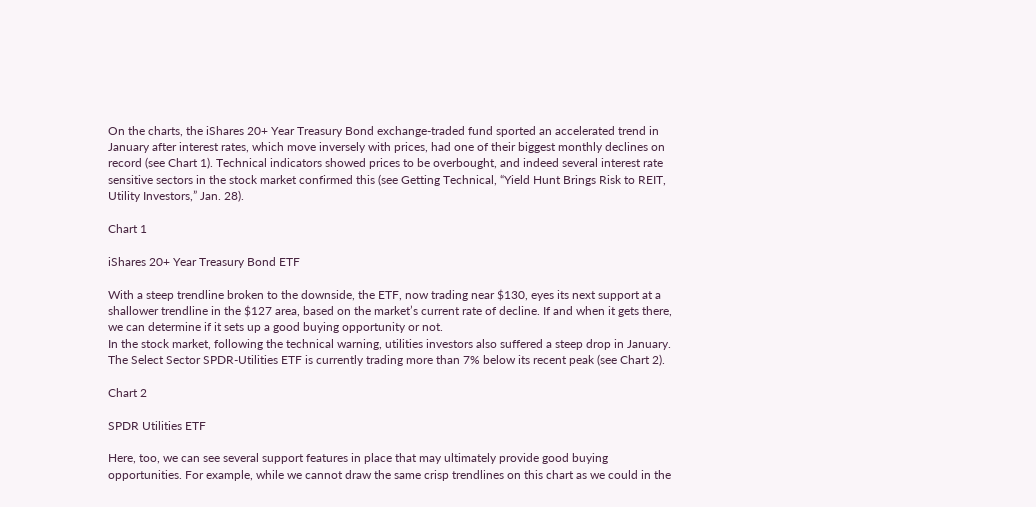On the charts, the iShares 20+ Year Treasury Bond exchange-traded fund sported an accelerated trend in January after interest rates, which move inversely with prices, had one of their biggest monthly declines on record (see Chart 1). Technical indicators showed prices to be overbought, and indeed several interest rate sensitive sectors in the stock market confirmed this (see Getting Technical, “Yield Hunt Brings Risk to REIT, Utility Investors,” Jan. 28).

Chart 1

iShares 20+ Year Treasury Bond ETF

With a steep trendline broken to the downside, the ETF, now trading near $130, eyes its next support at a shallower trendline in the $127 area, based on the market’s current rate of decline. If and when it gets there, we can determine if it sets up a good buying opportunity or not.
In the stock market, following the technical warning, utilities investors also suffered a steep drop in January.
The Select Sector SPDR-Utilities ETF is currently trading more than 7% below its recent peak (see Chart 2).

Chart 2

SPDR Utilities ETF

Here, too, we can see several support features in place that may ultimately provide good buying opportunities. For example, while we cannot draw the same crisp trendlines on this chart as we could in the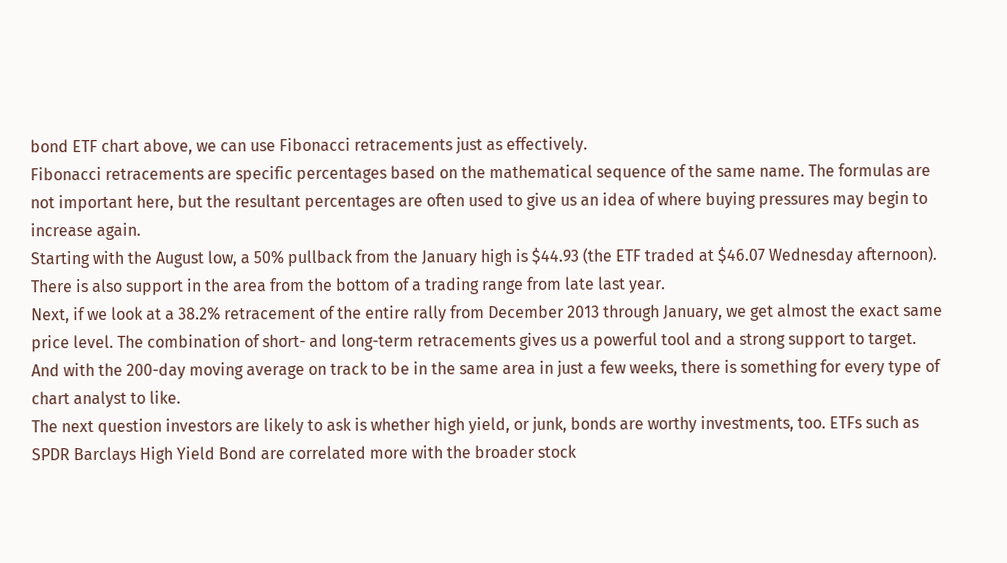bond ETF chart above, we can use Fibonacci retracements just as effectively.
Fibonacci retracements are specific percentages based on the mathematical sequence of the same name. The formulas are not important here, but the resultant percentages are often used to give us an idea of where buying pressures may begin to increase again.
Starting with the August low, a 50% pullback from the January high is $44.93 (the ETF traded at $46.07 Wednesday afternoon). There is also support in the area from the bottom of a trading range from late last year.
Next, if we look at a 38.2% retracement of the entire rally from December 2013 through January, we get almost the exact same price level. The combination of short- and long-term retracements gives us a powerful tool and a strong support to target. And with the 200-day moving average on track to be in the same area in just a few weeks, there is something for every type of chart analyst to like.
The next question investors are likely to ask is whether high yield, or junk, bonds are worthy investments, too. ETFs such as SPDR Barclays High Yield Bond are correlated more with the broader stock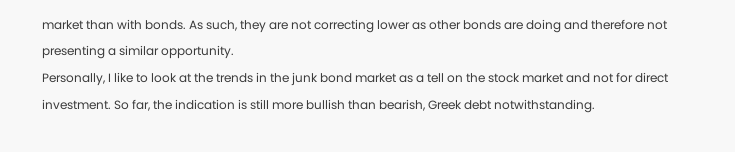market than with bonds. As such, they are not correcting lower as other bonds are doing and therefore not presenting a similar opportunity.
Personally, I like to look at the trends in the junk bond market as a tell on the stock market and not for direct investment. So far, the indication is still more bullish than bearish, Greek debt notwithstanding.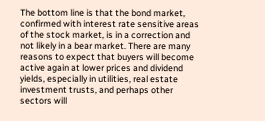The bottom line is that the bond market, confirmed with interest rate sensitive areas of the stock market, is in a correction and not likely in a bear market. There are many reasons to expect that buyers will become active again at lower prices and dividend yields, especially in utilities, real estate investment trusts, and perhaps other sectors will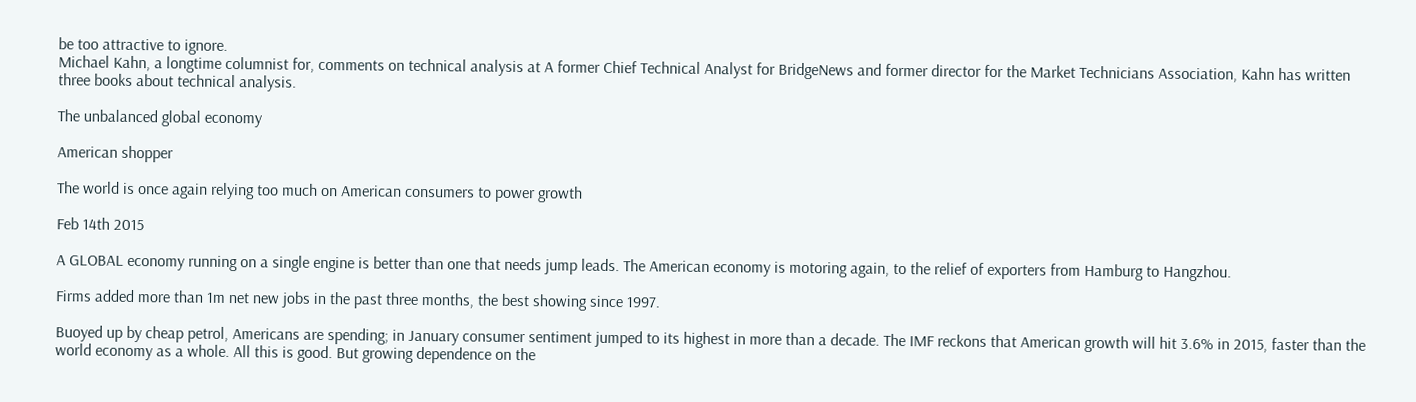be too attractive to ignore.
Michael Kahn, a longtime columnist for, comments on technical analysis at A former Chief Technical Analyst for BridgeNews and former director for the Market Technicians Association, Kahn has written three books about technical analysis.

The unbalanced global economy

American shopper

The world is once again relying too much on American consumers to power growth

Feb 14th 2015

A GLOBAL economy running on a single engine is better than one that needs jump leads. The American economy is motoring again, to the relief of exporters from Hamburg to Hangzhou.

Firms added more than 1m net new jobs in the past three months, the best showing since 1997.

Buoyed up by cheap petrol, Americans are spending; in January consumer sentiment jumped to its highest in more than a decade. The IMF reckons that American growth will hit 3.6% in 2015, faster than the world economy as a whole. All this is good. But growing dependence on the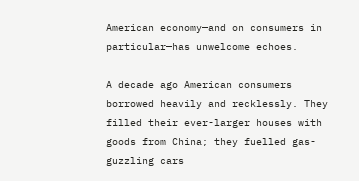American economy—and on consumers in particular—has unwelcome echoes.

A decade ago American consumers borrowed heavily and recklessly. They filled their ever-larger houses with goods from China; they fuelled gas-guzzling cars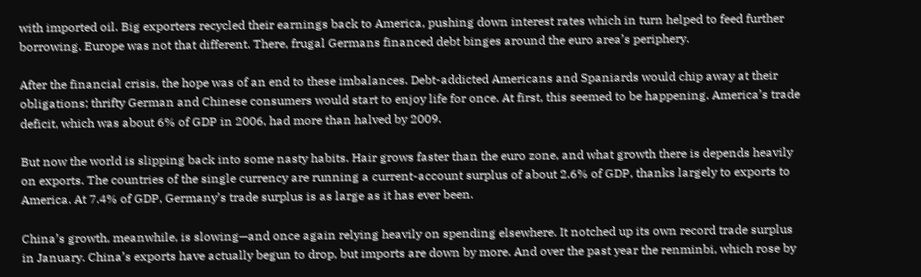with imported oil. Big exporters recycled their earnings back to America, pushing down interest rates which in turn helped to feed further borrowing. Europe was not that different. There, frugal Germans financed debt binges around the euro area’s periphery.

After the financial crisis, the hope was of an end to these imbalances. Debt-addicted Americans and Spaniards would chip away at their obligations; thrifty German and Chinese consumers would start to enjoy life for once. At first, this seemed to be happening. America’s trade deficit, which was about 6% of GDP in 2006, had more than halved by 2009.

But now the world is slipping back into some nasty habits. Hair grows faster than the euro zone, and what growth there is depends heavily on exports. The countries of the single currency are running a current-account surplus of about 2.6% of GDP, thanks largely to exports to America. At 7.4% of GDP, Germany’s trade surplus is as large as it has ever been.

China’s growth, meanwhile, is slowing—and once again relying heavily on spending elsewhere. It notched up its own record trade surplus in January. China’s exports have actually begun to drop, but imports are down by more. And over the past year the renminbi, which rose by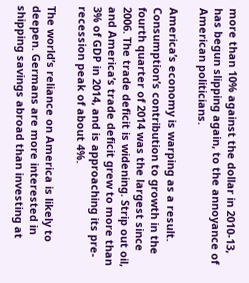more than 10% against the dollar in 2010-13, has begun slipping again, to the annoyance of American politicians.

America’s economy is warping as a result. Consumption’s contribution to growth in the fourth quarter of 2014 was the largest since 2006. The trade deficit is widening. Strip out oil, and America’s trade deficit grew to more than 3% of GDP in 2014, and is approaching its pre-recession peak of about 4%.

The world’s reliance on America is likely to deepen. Germans are more interested in shipping savings abroad than investing at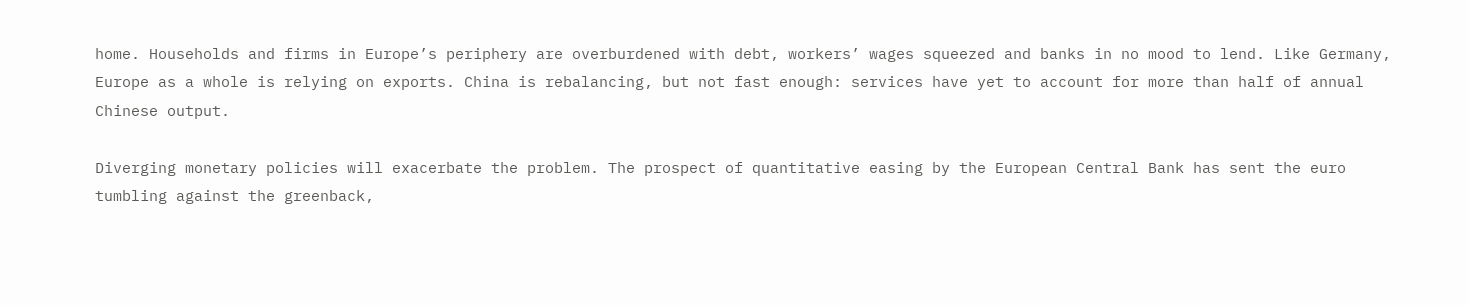home. Households and firms in Europe’s periphery are overburdened with debt, workers’ wages squeezed and banks in no mood to lend. Like Germany, Europe as a whole is relying on exports. China is rebalancing, but not fast enough: services have yet to account for more than half of annual Chinese output.

Diverging monetary policies will exacerbate the problem. The prospect of quantitative easing by the European Central Bank has sent the euro tumbling against the greenback,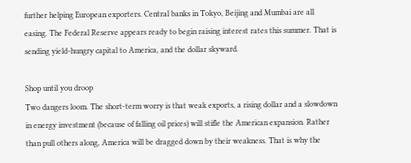further helping European exporters. Central banks in Tokyo, Beijing and Mumbai are all easing. The Federal Reserve appears ready to begin raising interest rates this summer. That is sending yield-hungry capital to America, and the dollar skyward.

Shop until you droop
Two dangers loom. The short-term worry is that weak exports, a rising dollar and a slowdown in energy investment (because of falling oil prices) will stifle the American expansion. Rather than pull others along, America will be dragged down by their weakness. That is why the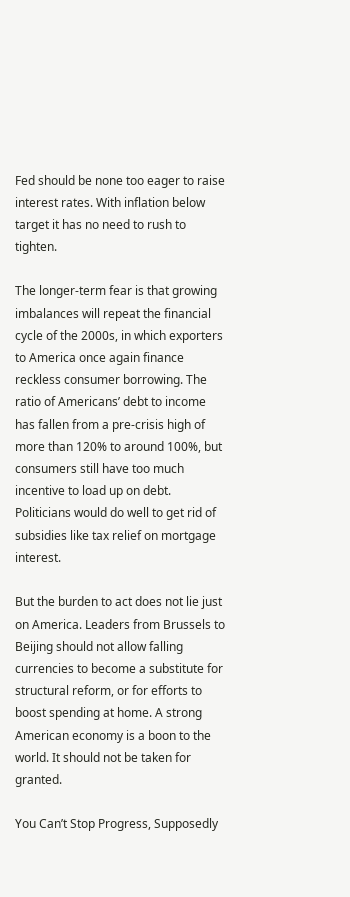Fed should be none too eager to raise interest rates. With inflation below target it has no need to rush to tighten.

The longer-term fear is that growing imbalances will repeat the financial cycle of the 2000s, in which exporters to America once again finance reckless consumer borrowing. The ratio of Americans’ debt to income has fallen from a pre-crisis high of more than 120% to around 100%, but consumers still have too much incentive to load up on debt. Politicians would do well to get rid of subsidies like tax relief on mortgage interest.

But the burden to act does not lie just on America. Leaders from Brussels to Beijing should not allow falling currencies to become a substitute for structural reform, or for efforts to boost spending at home. A strong American economy is a boon to the world. It should not be taken for granted.

You Can’t Stop Progress, Supposedly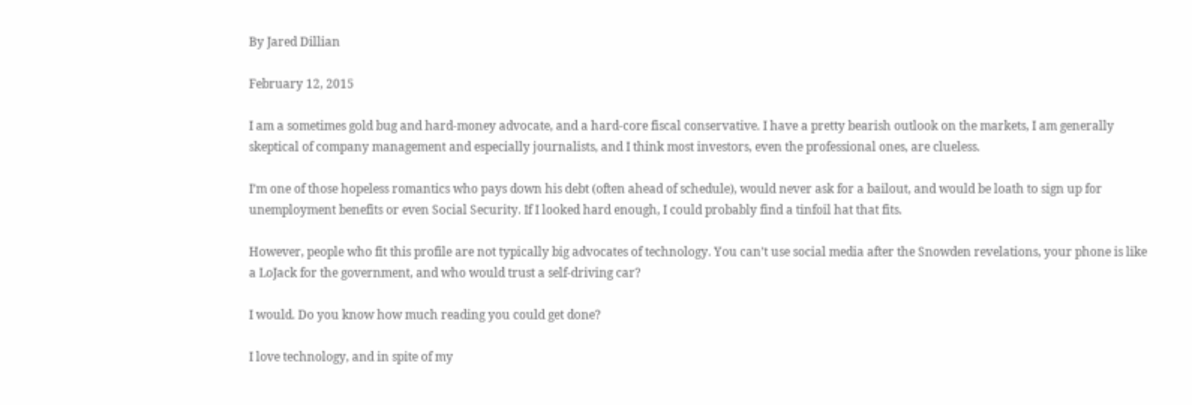By Jared Dillian

February 12, 2015

I am a sometimes gold bug and hard-money advocate, and a hard-core fiscal conservative. I have a pretty bearish outlook on the markets, I am generally skeptical of company management and especially journalists, and I think most investors, even the professional ones, are clueless.

I’m one of those hopeless romantics who pays down his debt (often ahead of schedule), would never ask for a bailout, and would be loath to sign up for unemployment benefits or even Social Security. If I looked hard enough, I could probably find a tinfoil hat that fits.

However, people who fit this profile are not typically big advocates of technology. You can’t use social media after the Snowden revelations, your phone is like a LoJack for the government, and who would trust a self-driving car?

I would. Do you know how much reading you could get done?

I love technology, and in spite of my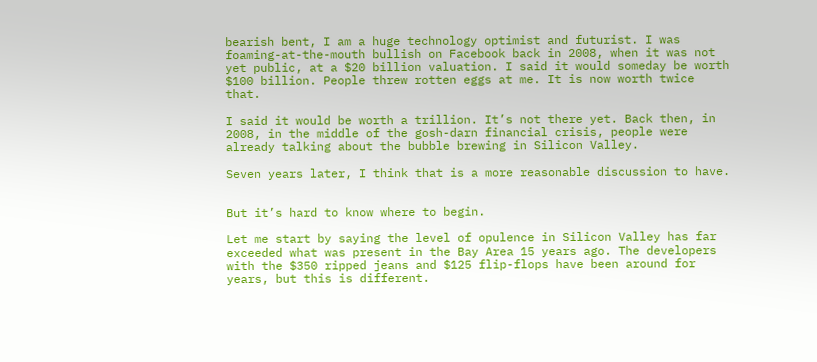bearish bent, I am a huge technology optimist and futurist. I was foaming-at-the-mouth bullish on Facebook back in 2008, when it was not yet public, at a $20 billion valuation. I said it would someday be worth $100 billion. People threw rotten eggs at me. It is now worth twice that.

I said it would be worth a trillion. It’s not there yet. Back then, in 2008, in the middle of the gosh-darn financial crisis, people were already talking about the bubble brewing in Silicon Valley.

Seven years later, I think that is a more reasonable discussion to have.


But it’s hard to know where to begin.

Let me start by saying the level of opulence in Silicon Valley has far exceeded what was present in the Bay Area 15 years ago. The developers with the $350 ripped jeans and $125 flip-flops have been around for years, but this is different.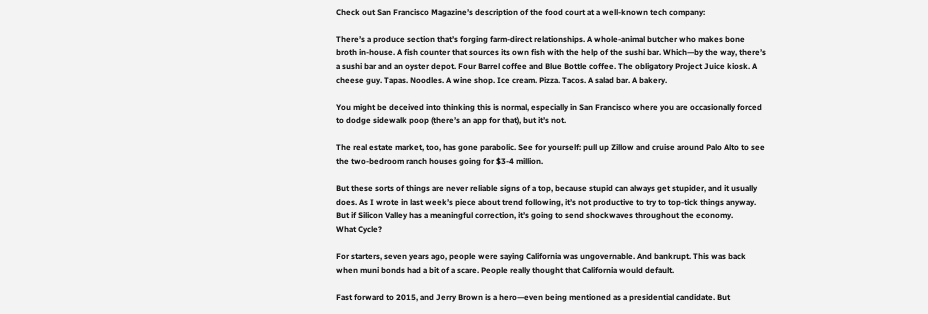Check out San Francisco Magazine’s description of the food court at a well-known tech company:

There’s a produce section that’s forging farm-direct relationships. A whole-animal butcher who makes bone broth in-house. A fish counter that sources its own fish with the help of the sushi bar. Which—by the way, there’s a sushi bar and an oyster depot. Four Barrel coffee and Blue Bottle coffee. The obligatory Project Juice kiosk. A cheese guy. Tapas. Noodles. A wine shop. Ice cream. Pizza. Tacos. A salad bar. A bakery.

You might be deceived into thinking this is normal, especially in San Francisco where you are occasionally forced to dodge sidewalk poop (there’s an app for that), but it’s not.

The real estate market, too, has gone parabolic. See for yourself: pull up Zillow and cruise around Palo Alto to see the two-bedroom ranch houses going for $3-4 million.

But these sorts of things are never reliable signs of a top, because stupid can always get stupider, and it usually does. As I wrote in last week’s piece about trend following, it’s not productive to try to top-tick things anyway. But if Silicon Valley has a meaningful correction, it’s going to send shockwaves throughout the economy.
What Cycle?

For starters, seven years ago, people were saying California was ungovernable. And bankrupt. This was back when muni bonds had a bit of a scare. People really thought that California would default.

Fast forward to 2015, and Jerry Brown is a hero—even being mentioned as a presidential candidate. But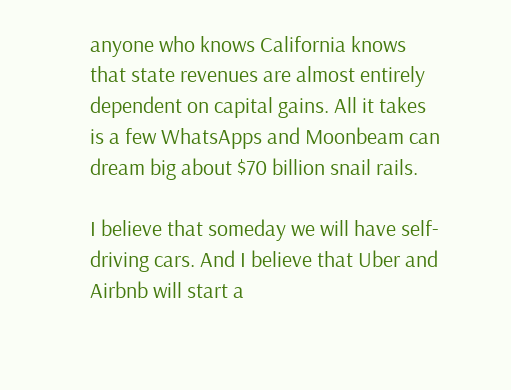anyone who knows California knows that state revenues are almost entirely dependent on capital gains. All it takes is a few WhatsApps and Moonbeam can dream big about $70 billion snail rails.

I believe that someday we will have self-driving cars. And I believe that Uber and Airbnb will start a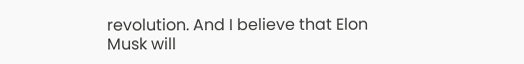revolution. And I believe that Elon Musk will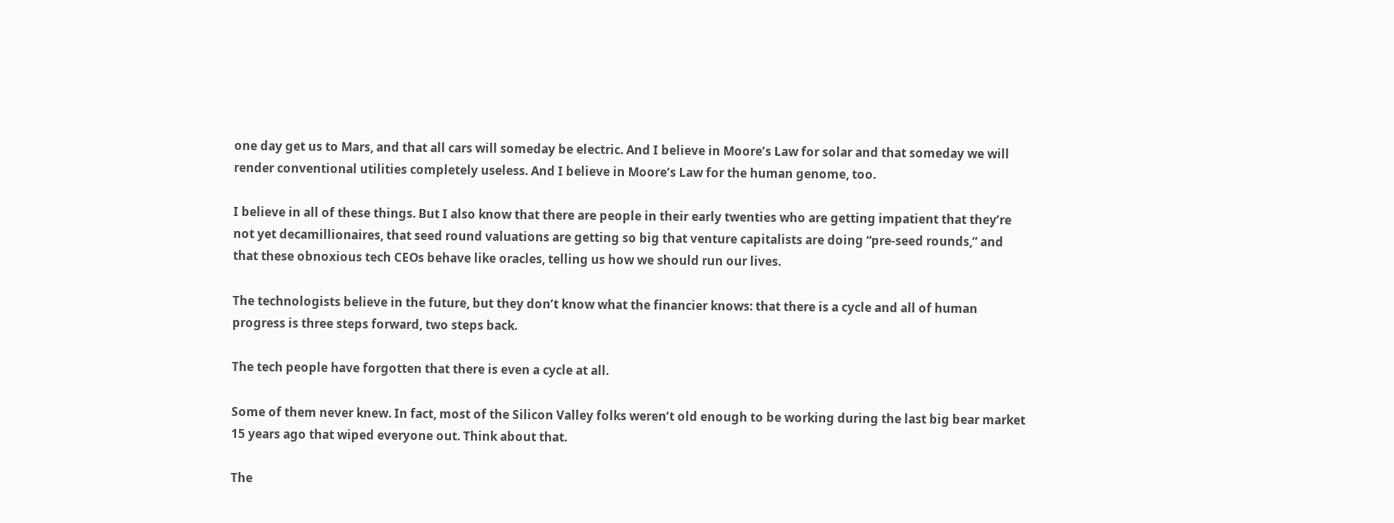one day get us to Mars, and that all cars will someday be electric. And I believe in Moore’s Law for solar and that someday we will render conventional utilities completely useless. And I believe in Moore’s Law for the human genome, too.

I believe in all of these things. But I also know that there are people in their early twenties who are getting impatient that they’re not yet decamillionaires, that seed round valuations are getting so big that venture capitalists are doing “pre-seed rounds,” and that these obnoxious tech CEOs behave like oracles, telling us how we should run our lives.

The technologists believe in the future, but they don’t know what the financier knows: that there is a cycle and all of human progress is three steps forward, two steps back.

The tech people have forgotten that there is even a cycle at all.

Some of them never knew. In fact, most of the Silicon Valley folks weren’t old enough to be working during the last big bear market 15 years ago that wiped everyone out. Think about that.

The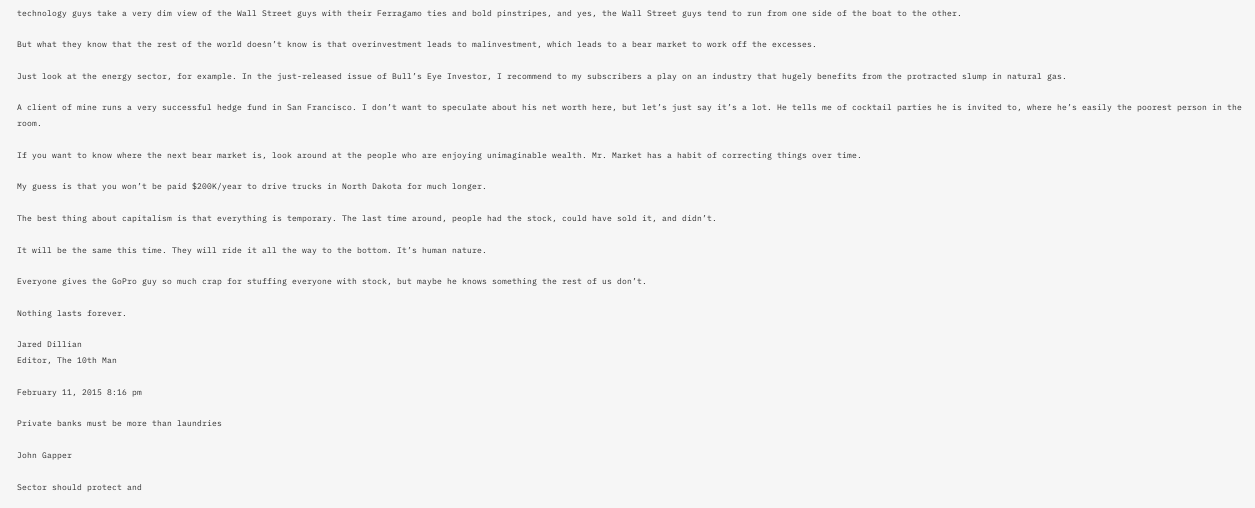technology guys take a very dim view of the Wall Street guys with their Ferragamo ties and bold pinstripes, and yes, the Wall Street guys tend to run from one side of the boat to the other.

But what they know that the rest of the world doesn’t know is that overinvestment leads to malinvestment, which leads to a bear market to work off the excesses.

Just look at the energy sector, for example. In the just-released issue of Bull’s Eye Investor, I recommend to my subscribers a play on an industry that hugely benefits from the protracted slump in natural gas.

A client of mine runs a very successful hedge fund in San Francisco. I don’t want to speculate about his net worth here, but let’s just say it’s a lot. He tells me of cocktail parties he is invited to, where he’s easily the poorest person in the room.

If you want to know where the next bear market is, look around at the people who are enjoying unimaginable wealth. Mr. Market has a habit of correcting things over time.

My guess is that you won’t be paid $200K/year to drive trucks in North Dakota for much longer.

The best thing about capitalism is that everything is temporary. The last time around, people had the stock, could have sold it, and didn’t.

It will be the same this time. They will ride it all the way to the bottom. It’s human nature.

Everyone gives the GoPro guy so much crap for stuffing everyone with stock, but maybe he knows something the rest of us don’t.

Nothing lasts forever.

Jared Dillian
Editor, The 10th Man

February 11, 2015 8:16 pm

Private banks must be more than laundries

John Gapper

Sector should protect and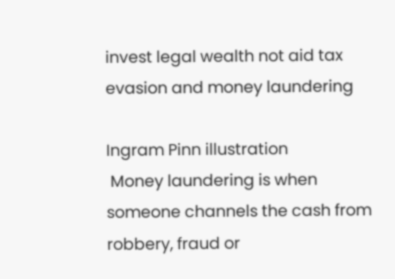invest legal wealth not aid tax evasion and money laundering

Ingram Pinn illustration
 Money laundering is when someone channels the cash from robbery, fraud or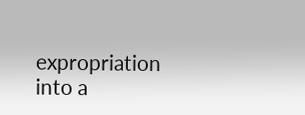expropriation into a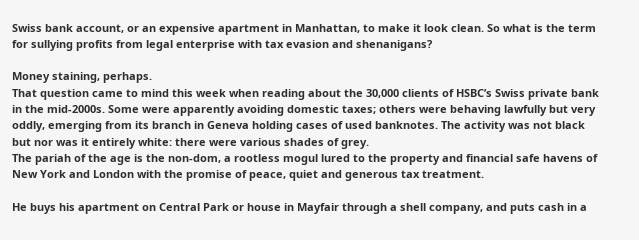Swiss bank account, or an expensive apartment in Manhattan, to make it look clean. So what is the term for sullying profits from legal enterprise with tax evasion and shenanigans?

Money staining, perhaps.
That question came to mind this week when reading about the 30,000 clients of HSBC’s Swiss private bank in the mid-2000s. Some were apparently avoiding domestic taxes; others were behaving lawfully but very oddly, emerging from its branch in Geneva holding cases of used banknotes. The activity was not black but nor was it entirely white: there were various shades of grey.
The pariah of the age is the non-dom, a rootless mogul lured to the property and financial safe havens of New York and London with the promise of peace, quiet and generous tax treatment.

He buys his apartment on Central Park or house in Mayfair through a shell company, and puts cash in a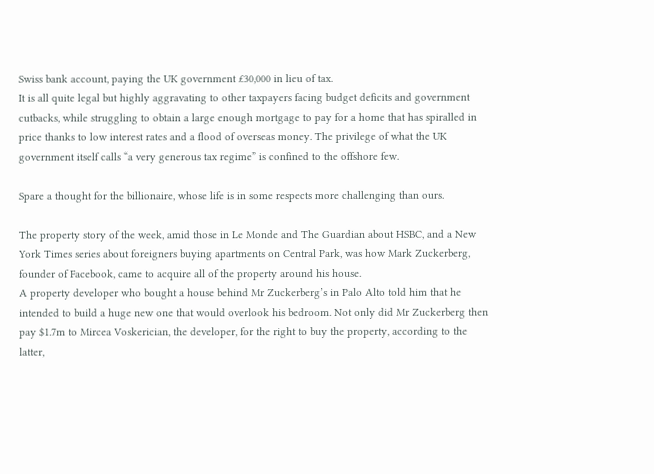Swiss bank account, paying the UK government £30,000 in lieu of tax.
It is all quite legal but highly aggravating to other taxpayers facing budget deficits and government cutbacks, while struggling to obtain a large enough mortgage to pay for a home that has spiralled in price thanks to low interest rates and a flood of overseas money. The privilege of what the UK government itself calls “a very generous tax regime” is confined to the offshore few.

Spare a thought for the billionaire, whose life is in some respects more challenging than ours.

The property story of the week, amid those in Le Monde and The Guardian about HSBC, and a New York Times series about foreigners buying apartments on Central Park, was how Mark Zuckerberg, founder of Facebook, came to acquire all of the property around his house.
A property developer who bought a house behind Mr Zuckerberg’s in Palo Alto told him that he intended to build a huge new one that would overlook his bedroom. Not only did Mr Zuckerberg then pay $1.7m to Mircea Voskerician, the developer, for the right to buy the property, according to the latter,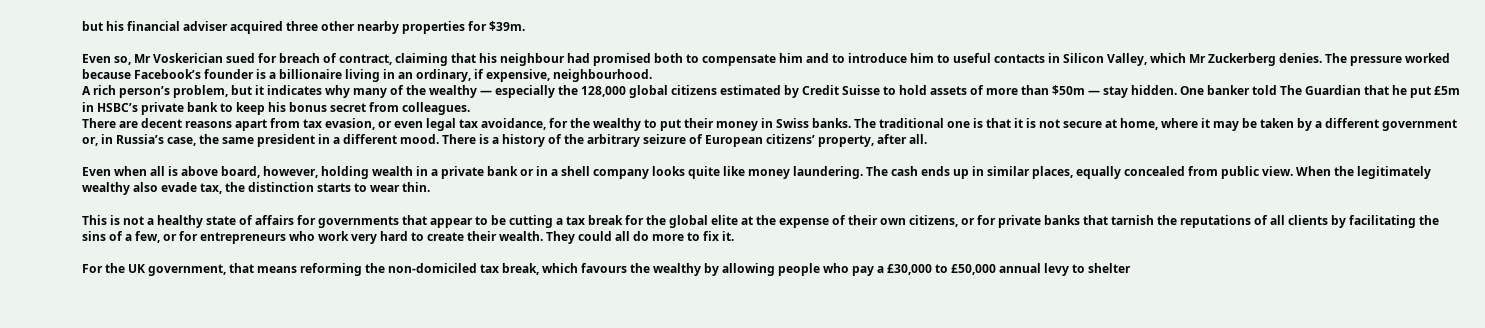but his financial adviser acquired three other nearby properties for $39m.

Even so, Mr Voskerician sued for breach of contract, claiming that his neighbour had promised both to compensate him and to introduce him to useful contacts in Silicon Valley, which Mr Zuckerberg denies. The pressure worked because Facebook’s founder is a billionaire living in an ordinary, if expensive, neighbourhood.
A rich person’s problem, but it indicates why many of the wealthy — especially the 128,000 global citizens estimated by Credit Suisse to hold assets of more than $50m — stay hidden. One banker told The Guardian that he put £5m in HSBC’s private bank to keep his bonus secret from colleagues.
There are decent reasons apart from tax evasion, or even legal tax avoidance, for the wealthy to put their money in Swiss banks. The traditional one is that it is not secure at home, where it may be taken by a different government or, in Russia’s case, the same president in a different mood. There is a history of the arbitrary seizure of European citizens’ property, after all.

Even when all is above board, however, holding wealth in a private bank or in a shell company looks quite like money laundering. The cash ends up in similar places, equally concealed from public view. When the legitimately wealthy also evade tax, the distinction starts to wear thin.

This is not a healthy state of affairs for governments that appear to be cutting a tax break for the global elite at the expense of their own citizens, or for private banks that tarnish the reputations of all clients by facilitating the sins of a few, or for entrepreneurs who work very hard to create their wealth. They could all do more to fix it.

For the UK government, that means reforming the non-domiciled tax break, which favours the wealthy by allowing people who pay a £30,000 to £50,000 annual levy to shelter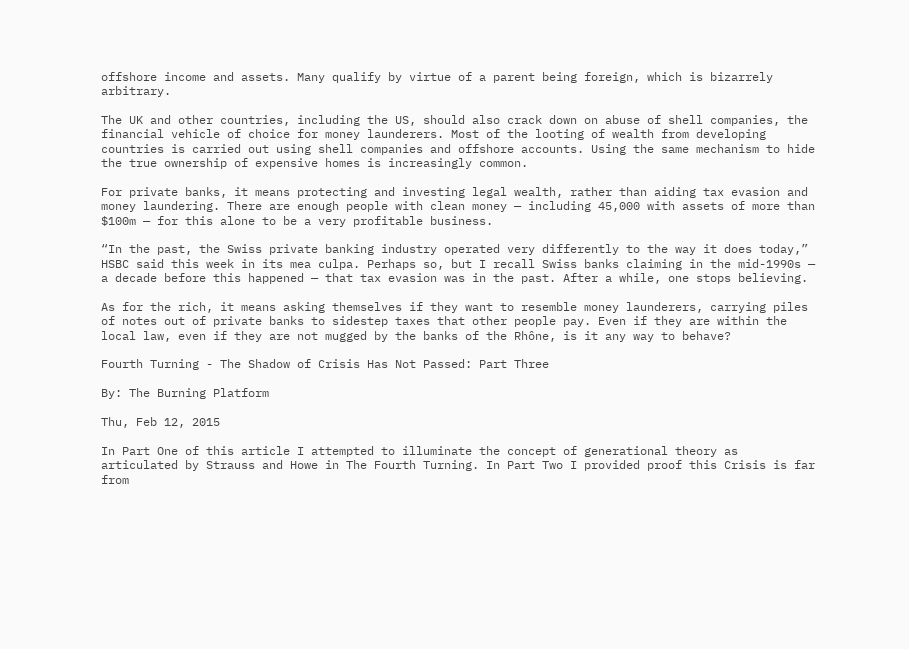offshore income and assets. Many qualify by virtue of a parent being foreign, which is bizarrely arbitrary.

The UK and other countries, including the US, should also crack down on abuse of shell companies, the financial vehicle of choice for money launderers. Most of the looting of wealth from developing countries is carried out using shell companies and offshore accounts. Using the same mechanism to hide the true ownership of expensive homes is increasingly common.

For private banks, it means protecting and investing legal wealth, rather than aiding tax evasion and money laundering. There are enough people with clean money — including 45,000 with assets of more than $100m — for this alone to be a very profitable business.

“In the past, the Swiss private banking industry operated very differently to the way it does today,” HSBC said this week in its mea culpa. Perhaps so, but I recall Swiss banks claiming in the mid-1990s — a decade before this happened — that tax evasion was in the past. After a while, one stops believing.

As for the rich, it means asking themselves if they want to resemble money launderers, carrying piles of notes out of private banks to sidestep taxes that other people pay. Even if they are within the local law, even if they are not mugged by the banks of the Rhône, is it any way to behave?

Fourth Turning - The Shadow of Crisis Has Not Passed: Part Three

By: The Burning Platform

Thu, Feb 12, 2015

In Part One of this article I attempted to illuminate the concept of generational theory as articulated by Strauss and Howe in The Fourth Turning. In Part Two I provided proof this Crisis is far from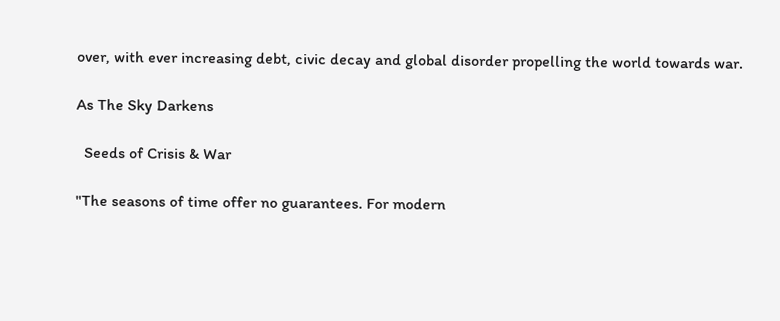over, with ever increasing debt, civic decay and global disorder propelling the world towards war.

As The Sky Darkens

  Seeds of Crisis & War

"The seasons of time offer no guarantees. For modern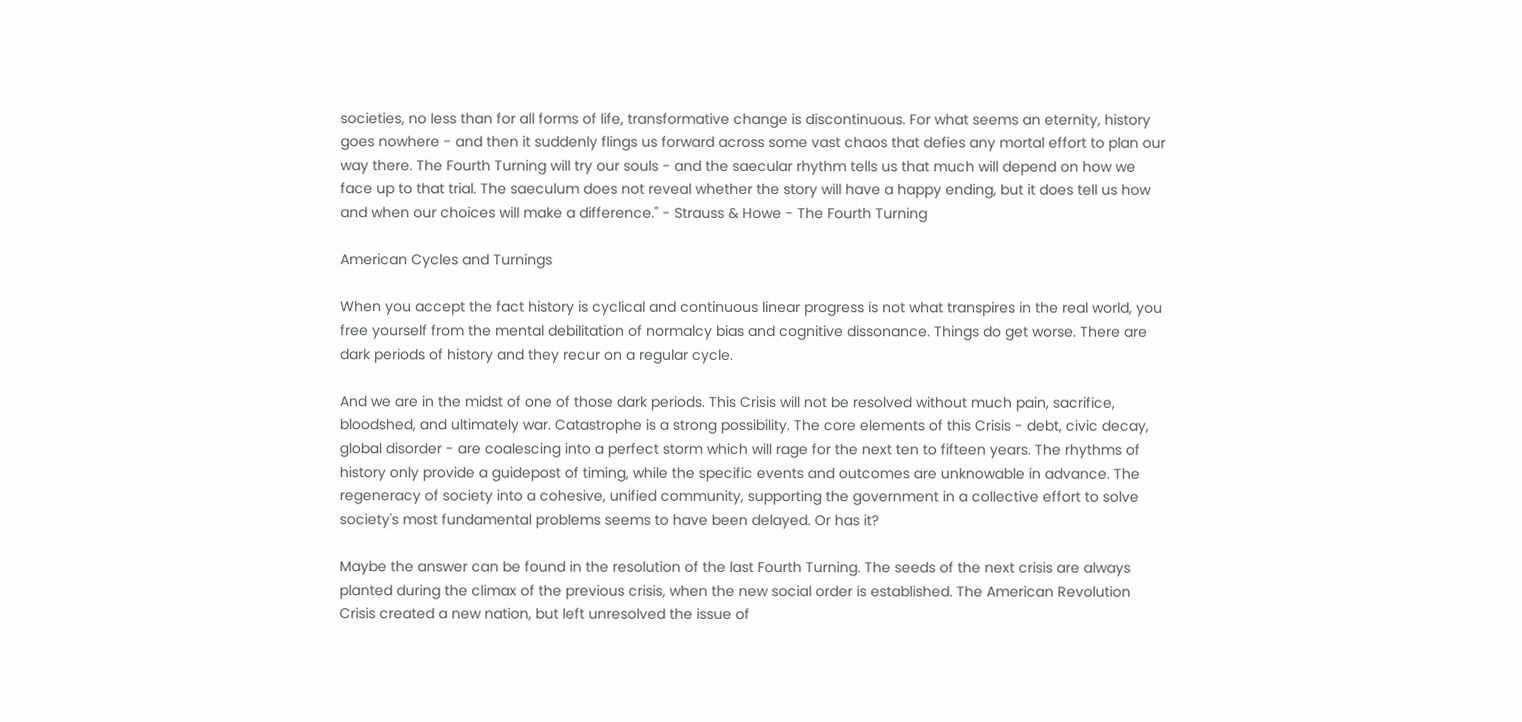societies, no less than for all forms of life, transformative change is discontinuous. For what seems an eternity, history goes nowhere - and then it suddenly flings us forward across some vast chaos that defies any mortal effort to plan our way there. The Fourth Turning will try our souls - and the saecular rhythm tells us that much will depend on how we face up to that trial. The saeculum does not reveal whether the story will have a happy ending, but it does tell us how and when our choices will make a difference." - Strauss & Howe - The Fourth Turning

American Cycles and Turnings

When you accept the fact history is cyclical and continuous linear progress is not what transpires in the real world, you free yourself from the mental debilitation of normalcy bias and cognitive dissonance. Things do get worse. There are dark periods of history and they recur on a regular cycle.

And we are in the midst of one of those dark periods. This Crisis will not be resolved without much pain, sacrifice, bloodshed, and ultimately war. Catastrophe is a strong possibility. The core elements of this Crisis - debt, civic decay, global disorder - are coalescing into a perfect storm which will rage for the next ten to fifteen years. The rhythms of history only provide a guidepost of timing, while the specific events and outcomes are unknowable in advance. The regeneracy of society into a cohesive, unified community, supporting the government in a collective effort to solve society's most fundamental problems seems to have been delayed. Or has it?

Maybe the answer can be found in the resolution of the last Fourth Turning. The seeds of the next crisis are always planted during the climax of the previous crisis, when the new social order is established. The American Revolution Crisis created a new nation, but left unresolved the issue of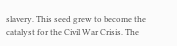slavery. This seed grew to become the catalyst for the Civil War Crisis. The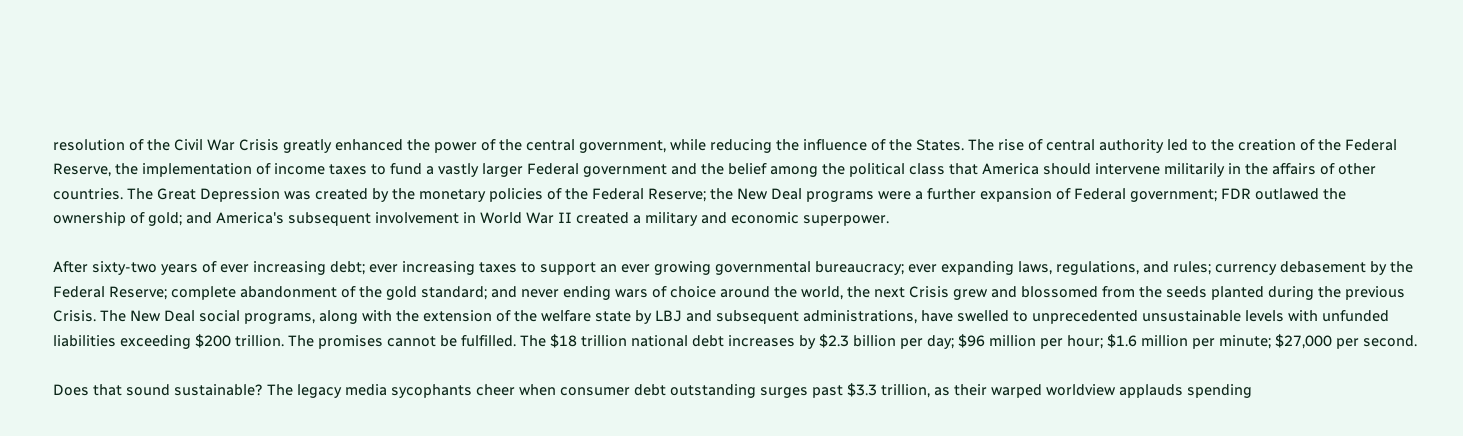resolution of the Civil War Crisis greatly enhanced the power of the central government, while reducing the influence of the States. The rise of central authority led to the creation of the Federal Reserve, the implementation of income taxes to fund a vastly larger Federal government and the belief among the political class that America should intervene militarily in the affairs of other countries. The Great Depression was created by the monetary policies of the Federal Reserve; the New Deal programs were a further expansion of Federal government; FDR outlawed the ownership of gold; and America's subsequent involvement in World War II created a military and economic superpower.

After sixty-two years of ever increasing debt; ever increasing taxes to support an ever growing governmental bureaucracy; ever expanding laws, regulations, and rules; currency debasement by the Federal Reserve; complete abandonment of the gold standard; and never ending wars of choice around the world, the next Crisis grew and blossomed from the seeds planted during the previous Crisis. The New Deal social programs, along with the extension of the welfare state by LBJ and subsequent administrations, have swelled to unprecedented unsustainable levels with unfunded liabilities exceeding $200 trillion. The promises cannot be fulfilled. The $18 trillion national debt increases by $2.3 billion per day; $96 million per hour; $1.6 million per minute; $27,000 per second.

Does that sound sustainable? The legacy media sycophants cheer when consumer debt outstanding surges past $3.3 trillion, as their warped worldview applauds spending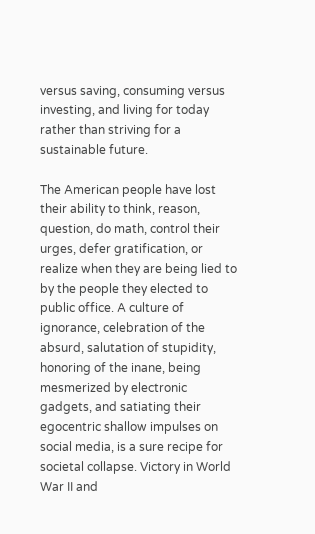versus saving, consuming versus investing, and living for today rather than striving for a sustainable future.

The American people have lost their ability to think, reason, question, do math, control their urges, defer gratification, or realize when they are being lied to by the people they elected to public office. A culture of ignorance, celebration of the absurd, salutation of stupidity, honoring of the inane, being mesmerized by electronic gadgets, and satiating their egocentric shallow impulses on social media, is a sure recipe for societal collapse. Victory in World War II and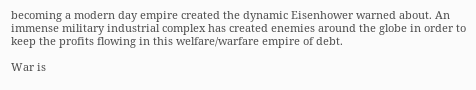becoming a modern day empire created the dynamic Eisenhower warned about. An immense military industrial complex has created enemies around the globe in order to keep the profits flowing in this welfare/warfare empire of debt.

War is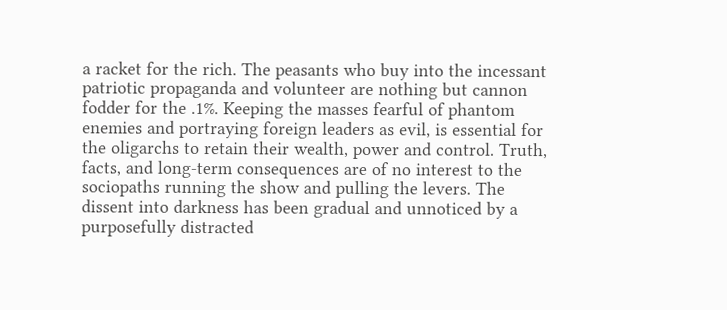a racket for the rich. The peasants who buy into the incessant patriotic propaganda and volunteer are nothing but cannon fodder for the .1%. Keeping the masses fearful of phantom enemies and portraying foreign leaders as evil, is essential for the oligarchs to retain their wealth, power and control. Truth, facts, and long-term consequences are of no interest to the sociopaths running the show and pulling the levers. The dissent into darkness has been gradual and unnoticed by a purposefully distracted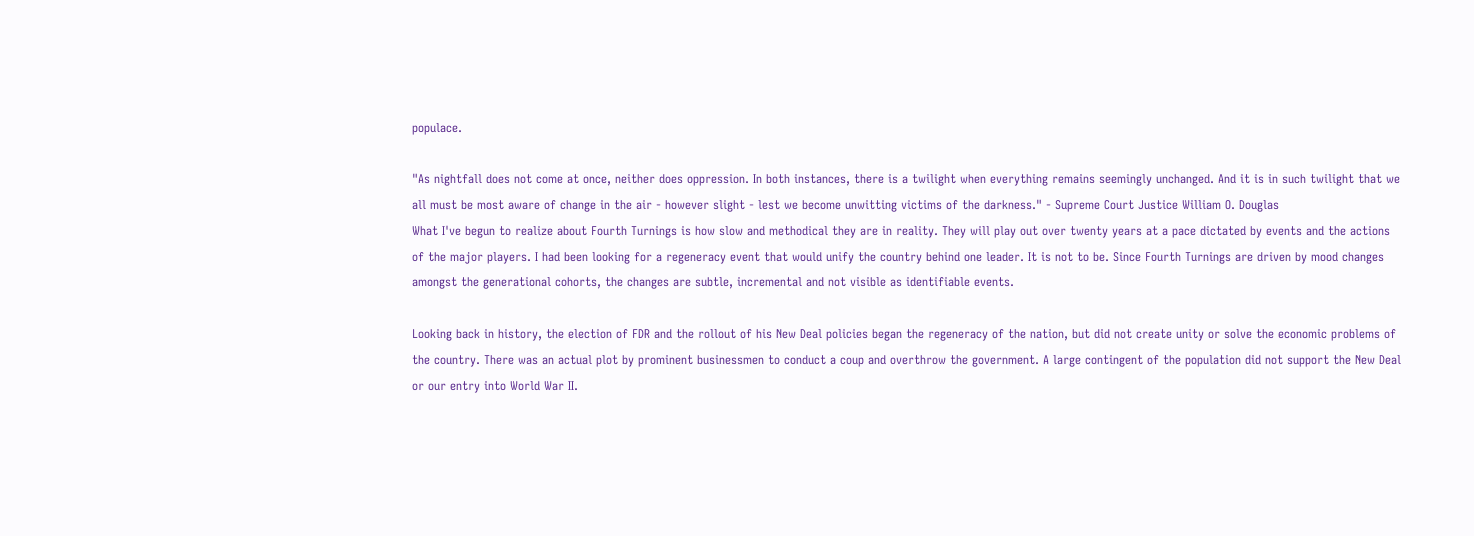populace.

"As nightfall does not come at once, neither does oppression. In both instances, there is a twilight when everything remains seemingly unchanged. And it is in such twilight that we all must be most aware of change in the air - however slight - lest we become unwitting victims of the darkness." - Supreme Court Justice William O. Douglas
What I've begun to realize about Fourth Turnings is how slow and methodical they are in reality. They will play out over twenty years at a pace dictated by events and the actions of the major players. I had been looking for a regeneracy event that would unify the country behind one leader. It is not to be. Since Fourth Turnings are driven by mood changes amongst the generational cohorts, the changes are subtle, incremental and not visible as identifiable events.

Looking back in history, the election of FDR and the rollout of his New Deal policies began the regeneracy of the nation, but did not create unity or solve the economic problems of the country. There was an actual plot by prominent businessmen to conduct a coup and overthrow the government. A large contingent of the population did not support the New Deal or our entry into World War II.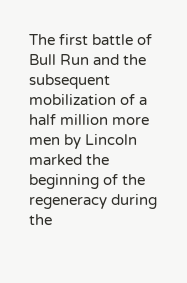The first battle of Bull Run and the subsequent mobilization of a half million more men by Lincoln marked the beginning of the regeneracy during the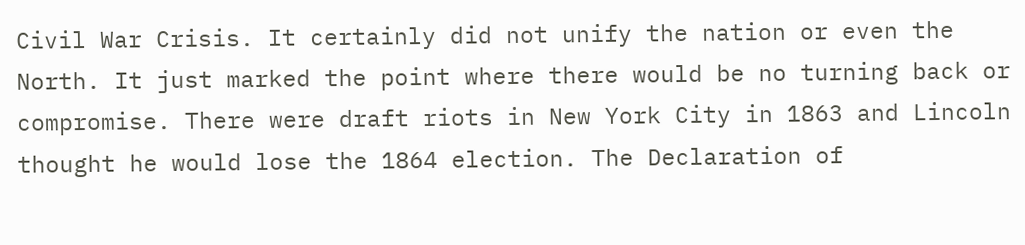Civil War Crisis. It certainly did not unify the nation or even the North. It just marked the point where there would be no turning back or compromise. There were draft riots in New York City in 1863 and Lincoln thought he would lose the 1864 election. The Declaration of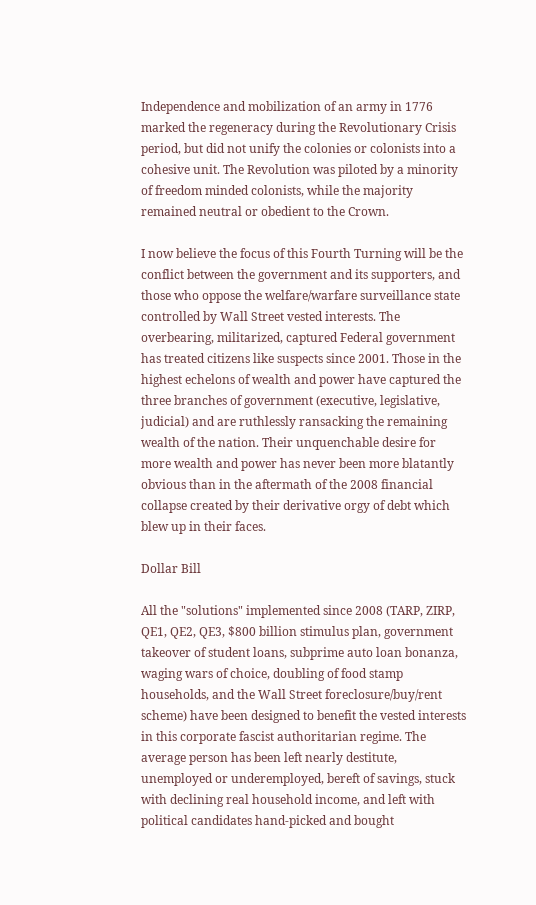Independence and mobilization of an army in 1776 marked the regeneracy during the Revolutionary Crisis period, but did not unify the colonies or colonists into a cohesive unit. The Revolution was piloted by a minority of freedom minded colonists, while the majority remained neutral or obedient to the Crown.

I now believe the focus of this Fourth Turning will be the conflict between the government and its supporters, and those who oppose the welfare/warfare surveillance state controlled by Wall Street vested interests. The overbearing, militarized, captured Federal government has treated citizens like suspects since 2001. Those in the highest echelons of wealth and power have captured the three branches of government (executive, legislative, judicial) and are ruthlessly ransacking the remaining wealth of the nation. Their unquenchable desire for more wealth and power has never been more blatantly obvious than in the aftermath of the 2008 financial collapse created by their derivative orgy of debt which blew up in their faces.

Dollar Bill

All the "solutions" implemented since 2008 (TARP, ZIRP, QE1, QE2, QE3, $800 billion stimulus plan, government takeover of student loans, subprime auto loan bonanza, waging wars of choice, doubling of food stamp households, and the Wall Street foreclosure/buy/rent scheme) have been designed to benefit the vested interests in this corporate fascist authoritarian regime. The average person has been left nearly destitute, unemployed or underemployed, bereft of savings, stuck with declining real household income, and left with political candidates hand-picked and bought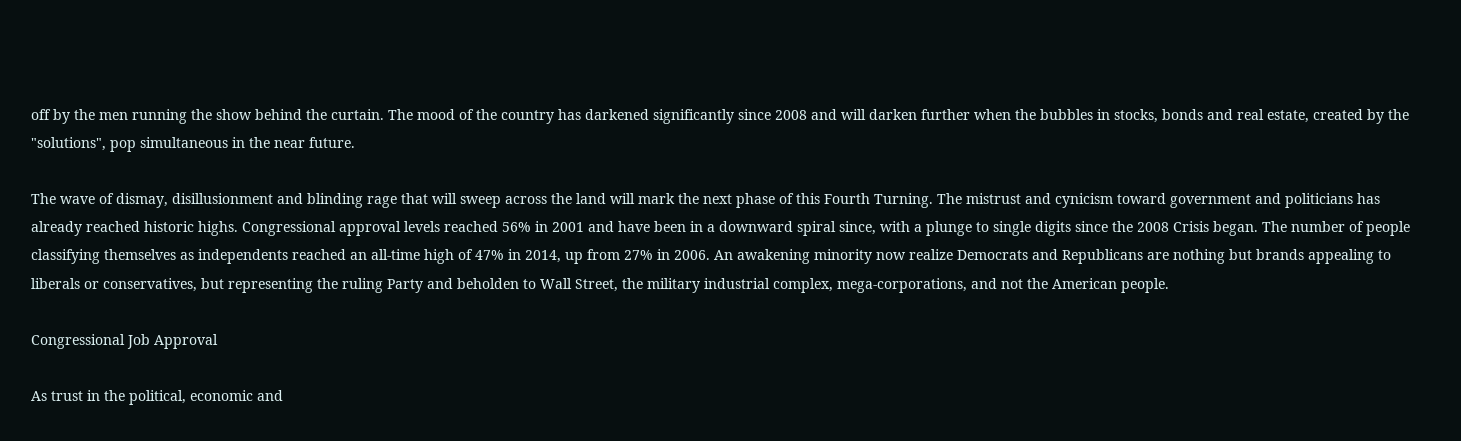off by the men running the show behind the curtain. The mood of the country has darkened significantly since 2008 and will darken further when the bubbles in stocks, bonds and real estate, created by the "solutions", pop simultaneous in the near future.

The wave of dismay, disillusionment and blinding rage that will sweep across the land will mark the next phase of this Fourth Turning. The mistrust and cynicism toward government and politicians has already reached historic highs. Congressional approval levels reached 56% in 2001 and have been in a downward spiral since, with a plunge to single digits since the 2008 Crisis began. The number of people classifying themselves as independents reached an all-time high of 47% in 2014, up from 27% in 2006. An awakening minority now realize Democrats and Republicans are nothing but brands appealing to liberals or conservatives, but representing the ruling Party and beholden to Wall Street, the military industrial complex, mega-corporations, and not the American people.

Congressional Job Approval

As trust in the political, economic and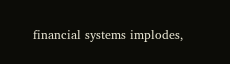financial systems implodes,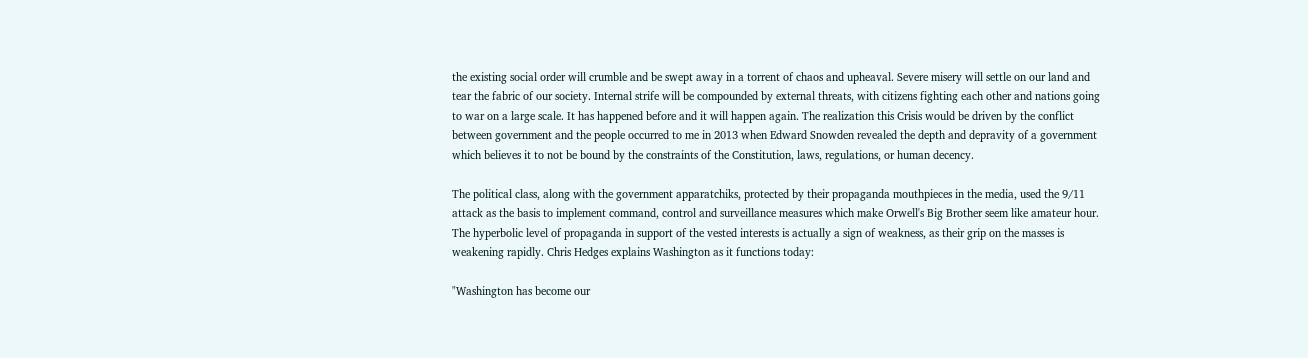the existing social order will crumble and be swept away in a torrent of chaos and upheaval. Severe misery will settle on our land and tear the fabric of our society. Internal strife will be compounded by external threats, with citizens fighting each other and nations going to war on a large scale. It has happened before and it will happen again. The realization this Crisis would be driven by the conflict between government and the people occurred to me in 2013 when Edward Snowden revealed the depth and depravity of a government which believes it to not be bound by the constraints of the Constitution, laws, regulations, or human decency.

The political class, along with the government apparatchiks, protected by their propaganda mouthpieces in the media, used the 9/11 attack as the basis to implement command, control and surveillance measures which make Orwell's Big Brother seem like amateur hour. The hyperbolic level of propaganda in support of the vested interests is actually a sign of weakness, as their grip on the masses is weakening rapidly. Chris Hedges explains Washington as it functions today:

"Washington has become our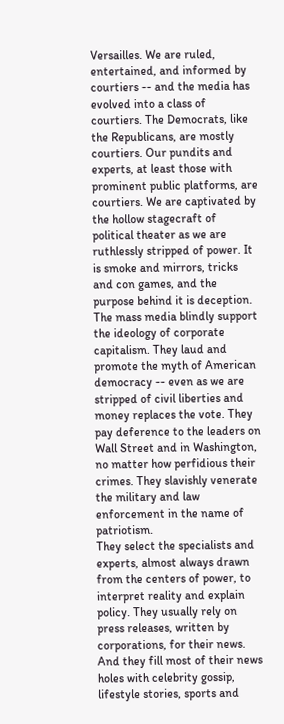Versailles. We are ruled, entertained, and informed by courtiers -- and the media has evolved into a class of courtiers. The Democrats, like the Republicans, are mostly courtiers. Our pundits and experts, at least those with prominent public platforms, are courtiers. We are captivated by the hollow stagecraft of political theater as we are ruthlessly stripped of power. It is smoke and mirrors, tricks and con games, and the purpose behind it is deception.
The mass media blindly support the ideology of corporate capitalism. They laud and promote the myth of American democracy -- even as we are stripped of civil liberties and money replaces the vote. They pay deference to the leaders on Wall Street and in Washington, no matter how perfidious their crimes. They slavishly venerate the military and law enforcement in the name of patriotism.
They select the specialists and experts, almost always drawn from the centers of power, to interpret reality and explain policy. They usually rely on press releases, written by corporations, for their news. And they fill most of their news holes with celebrity gossip, lifestyle stories, sports and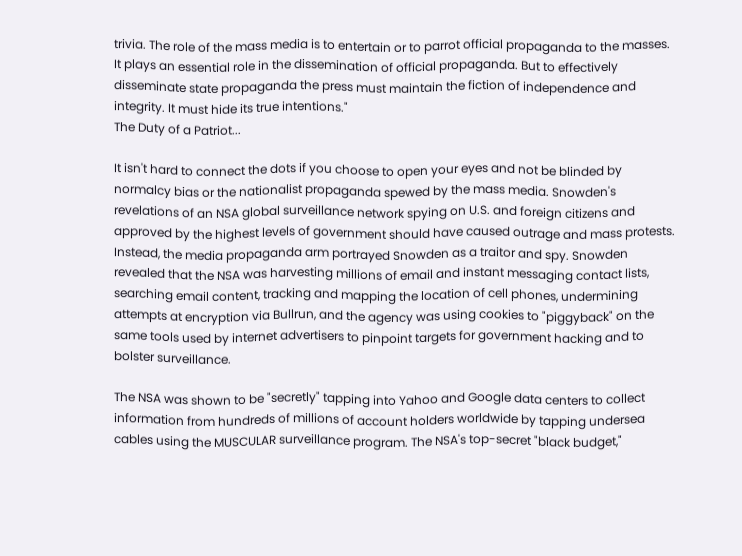trivia. The role of the mass media is to entertain or to parrot official propaganda to the masses.
It plays an essential role in the dissemination of official propaganda. But to effectively disseminate state propaganda the press must maintain the fiction of independence and integrity. It must hide its true intentions."
The Duty of a Patriot...

It isn't hard to connect the dots if you choose to open your eyes and not be blinded by normalcy bias or the nationalist propaganda spewed by the mass media. Snowden's revelations of an NSA global surveillance network spying on U.S. and foreign citizens and approved by the highest levels of government should have caused outrage and mass protests. Instead, the media propaganda arm portrayed Snowden as a traitor and spy. Snowden revealed that the NSA was harvesting millions of email and instant messaging contact lists, searching email content, tracking and mapping the location of cell phones, undermining attempts at encryption via Bullrun, and the agency was using cookies to "piggyback" on the same tools used by internet advertisers to pinpoint targets for government hacking and to bolster surveillance.

The NSA was shown to be "secretly" tapping into Yahoo and Google data centers to collect information from hundreds of millions of account holders worldwide by tapping undersea cables using the MUSCULAR surveillance program. The NSA's top-secret "black budget,"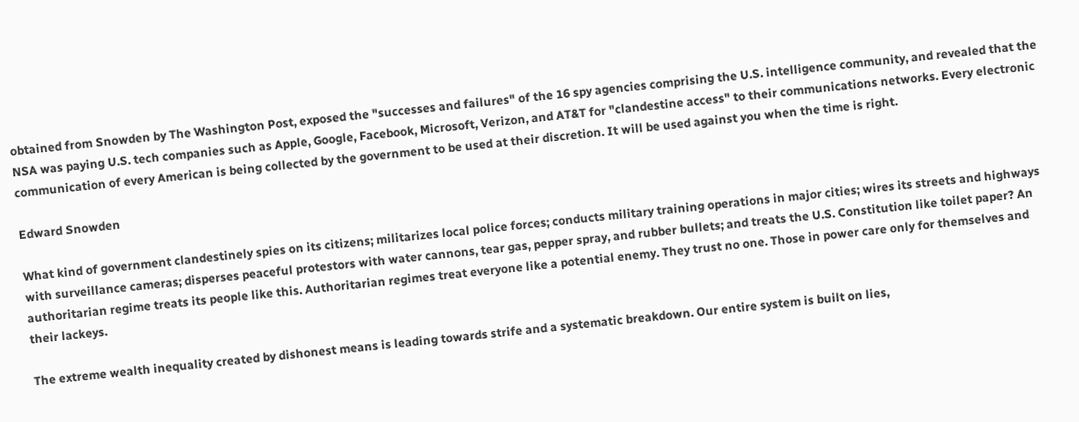obtained from Snowden by The Washington Post, exposed the "successes and failures" of the 16 spy agencies comprising the U.S. intelligence community, and revealed that the NSA was paying U.S. tech companies such as Apple, Google, Facebook, Microsoft, Verizon, and AT&T for "clandestine access" to their communications networks. Every electronic communication of every American is being collected by the government to be used at their discretion. It will be used against you when the time is right.

Edward Snowden

What kind of government clandestinely spies on its citizens; militarizes local police forces; conducts military training operations in major cities; wires its streets and highways with surveillance cameras; disperses peaceful protestors with water cannons, tear gas, pepper spray, and rubber bullets; and treats the U.S. Constitution like toilet paper? An authoritarian regime treats its people like this. Authoritarian regimes treat everyone like a potential enemy. They trust no one. Those in power care only for themselves and their lackeys.

The extreme wealth inequality created by dishonest means is leading towards strife and a systematic breakdown. Our entire system is built on lies,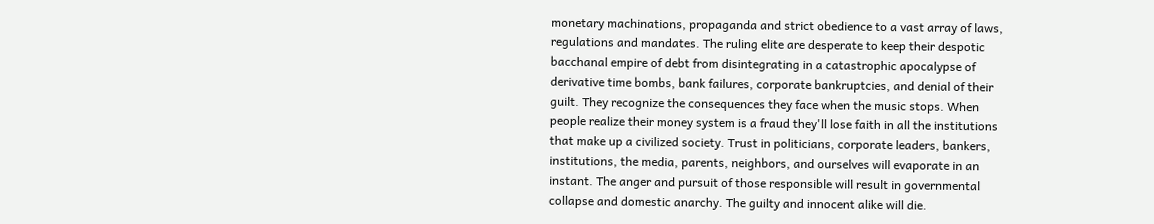monetary machinations, propaganda and strict obedience to a vast array of laws, regulations and mandates. The ruling elite are desperate to keep their despotic bacchanal empire of debt from disintegrating in a catastrophic apocalypse of derivative time bombs, bank failures, corporate bankruptcies, and denial of their guilt. They recognize the consequences they face when the music stops. When people realize their money system is a fraud they'll lose faith in all the institutions that make up a civilized society. Trust in politicians, corporate leaders, bankers, institutions, the media, parents, neighbors, and ourselves will evaporate in an instant. The anger and pursuit of those responsible will result in governmental collapse and domestic anarchy. The guilty and innocent alike will die.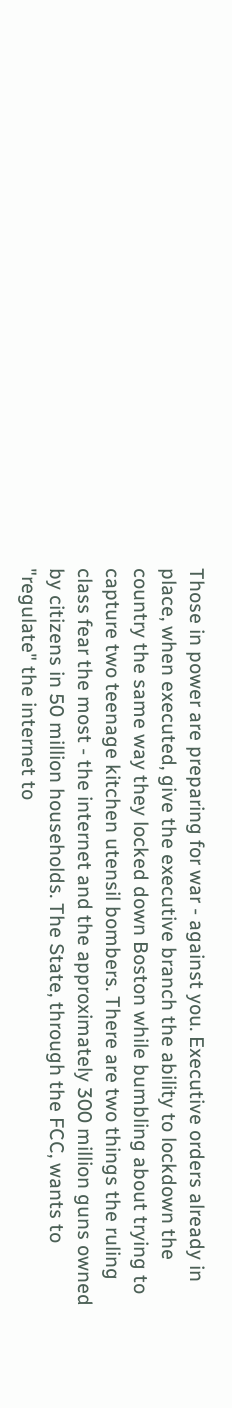Those in power are preparing for war - against you. Executive orders already in place, when executed, give the executive branch the ability to lockdown the country the same way they locked down Boston while bumbling about trying to capture two teenage kitchen utensil bombers. There are two things the ruling class fear the most - the internet and the approximately 300 million guns owned by citizens in 50 million households. The State, through the FCC, wants to "regulate" the internet to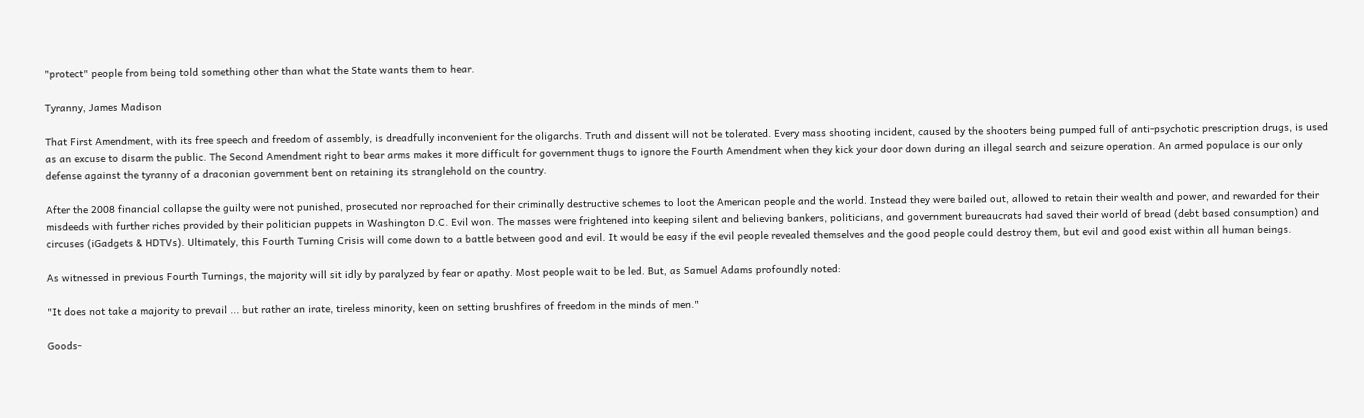"protect" people from being told something other than what the State wants them to hear.

Tyranny, James Madison

That First Amendment, with its free speech and freedom of assembly, is dreadfully inconvenient for the oligarchs. Truth and dissent will not be tolerated. Every mass shooting incident, caused by the shooters being pumped full of anti-psychotic prescription drugs, is used as an excuse to disarm the public. The Second Amendment right to bear arms makes it more difficult for government thugs to ignore the Fourth Amendment when they kick your door down during an illegal search and seizure operation. An armed populace is our only defense against the tyranny of a draconian government bent on retaining its stranglehold on the country.

After the 2008 financial collapse the guilty were not punished, prosecuted nor reproached for their criminally destructive schemes to loot the American people and the world. Instead they were bailed out, allowed to retain their wealth and power, and rewarded for their misdeeds with further riches provided by their politician puppets in Washington D.C. Evil won. The masses were frightened into keeping silent and believing bankers, politicians, and government bureaucrats had saved their world of bread (debt based consumption) and circuses (iGadgets & HDTVs). Ultimately, this Fourth Turning Crisis will come down to a battle between good and evil. It would be easy if the evil people revealed themselves and the good people could destroy them, but evil and good exist within all human beings.

As witnessed in previous Fourth Turnings, the majority will sit idly by paralyzed by fear or apathy. Most people wait to be led. But, as Samuel Adams profoundly noted:

"It does not take a majority to prevail ... but rather an irate, tireless minority, keen on setting brushfires of freedom in the minds of men."

Goods-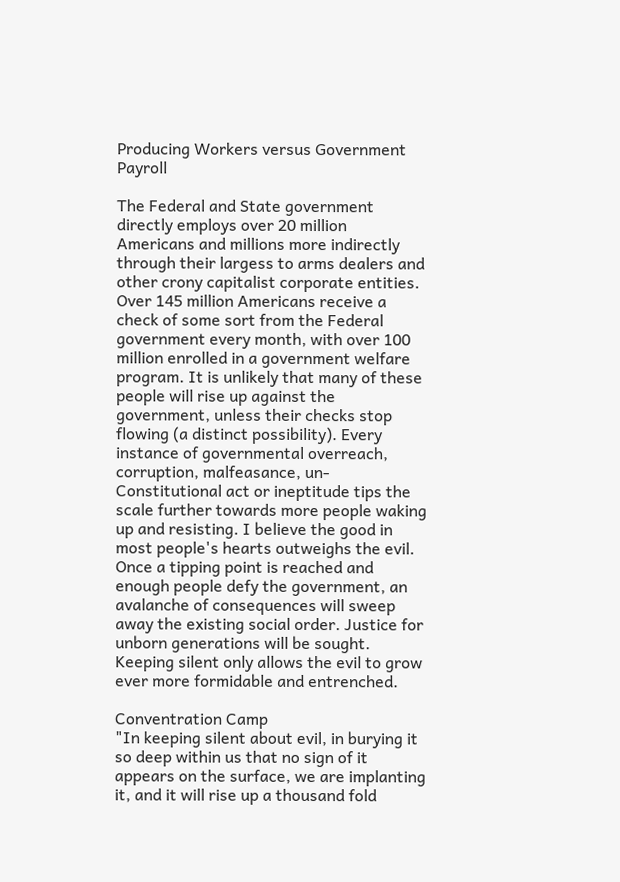Producing Workers versus Government Payroll

The Federal and State government directly employs over 20 million Americans and millions more indirectly through their largess to arms dealers and other crony capitalist corporate entities. Over 145 million Americans receive a check of some sort from the Federal government every month, with over 100 million enrolled in a government welfare program. It is unlikely that many of these people will rise up against the government, unless their checks stop flowing (a distinct possibility). Every instance of governmental overreach, corruption, malfeasance, un-Constitutional act or ineptitude tips the scale further towards more people waking up and resisting. I believe the good in most people's hearts outweighs the evil. Once a tipping point is reached and enough people defy the government, an avalanche of consequences will sweep away the existing social order. Justice for unborn generations will be sought. Keeping silent only allows the evil to grow ever more formidable and entrenched.

Conventration Camp
"In keeping silent about evil, in burying it so deep within us that no sign of it appears on the surface, we are implanting it, and it will rise up a thousand fold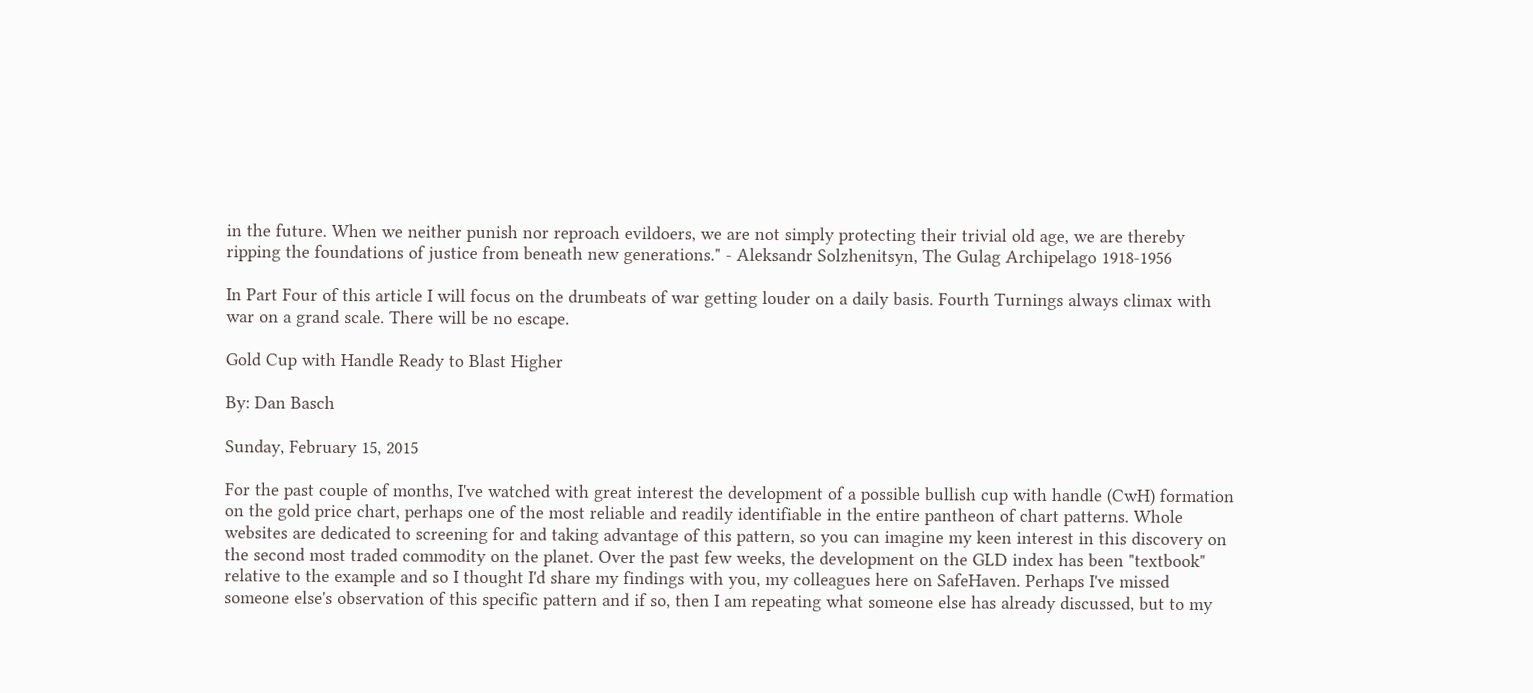in the future. When we neither punish nor reproach evildoers, we are not simply protecting their trivial old age, we are thereby ripping the foundations of justice from beneath new generations." - Aleksandr Solzhenitsyn, The Gulag Archipelago 1918-1956

In Part Four of this article I will focus on the drumbeats of war getting louder on a daily basis. Fourth Turnings always climax with war on a grand scale. There will be no escape.

Gold Cup with Handle Ready to Blast Higher

By: Dan Basch

Sunday, February 15, 2015

For the past couple of months, I've watched with great interest the development of a possible bullish cup with handle (CwH) formation on the gold price chart, perhaps one of the most reliable and readily identifiable in the entire pantheon of chart patterns. Whole websites are dedicated to screening for and taking advantage of this pattern, so you can imagine my keen interest in this discovery on the second most traded commodity on the planet. Over the past few weeks, the development on the GLD index has been "textbook" relative to the example and so I thought I'd share my findings with you, my colleagues here on SafeHaven. Perhaps I've missed someone else's observation of this specific pattern and if so, then I am repeating what someone else has already discussed, but to my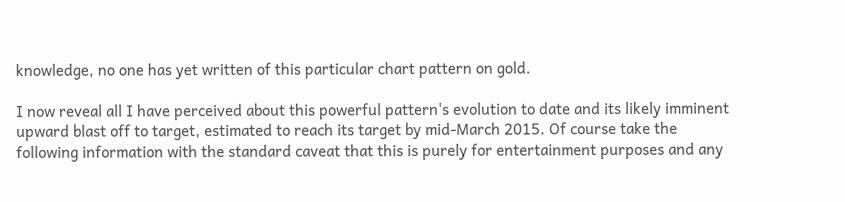knowledge, no one has yet written of this particular chart pattern on gold.

I now reveal all I have perceived about this powerful pattern's evolution to date and its likely imminent upward blast off to target, estimated to reach its target by mid-March 2015. Of course take the following information with the standard caveat that this is purely for entertainment purposes and any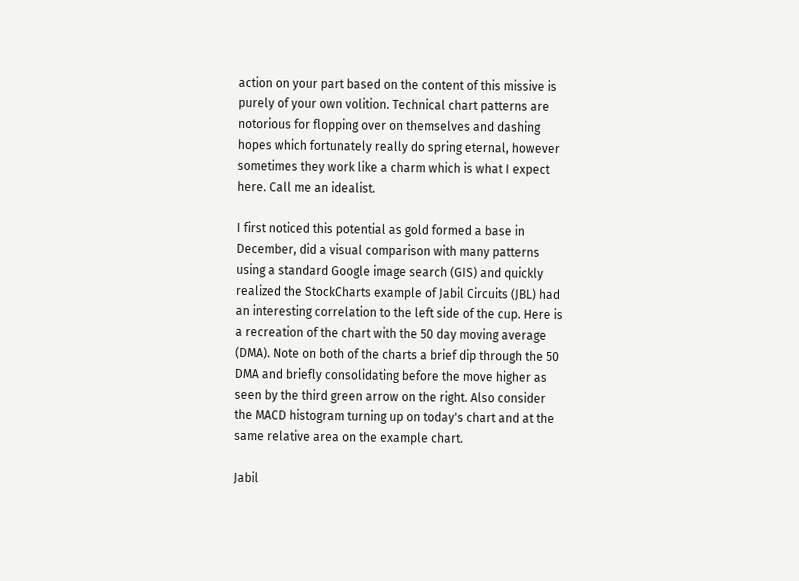action on your part based on the content of this missive is purely of your own volition. Technical chart patterns are notorious for flopping over on themselves and dashing hopes which fortunately really do spring eternal, however sometimes they work like a charm which is what I expect here. Call me an idealist.

I first noticed this potential as gold formed a base in December, did a visual comparison with many patterns using a standard Google image search (GIS) and quickly realized the StockCharts example of Jabil Circuits (JBL) had an interesting correlation to the left side of the cup. Here is a recreation of the chart with the 50 day moving average (DMA). Note on both of the charts a brief dip through the 50 DMA and briefly consolidating before the move higher as seen by the third green arrow on the right. Also consider the MACD histogram turning up on today's chart and at the same relative area on the example chart.

Jabil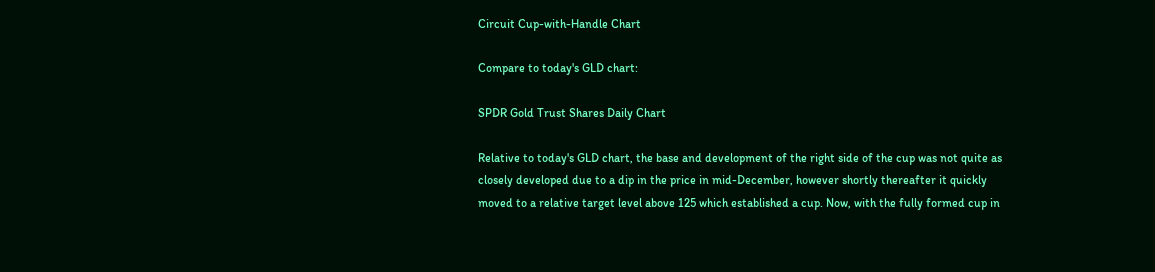Circuit Cup-with-Handle Chart

Compare to today's GLD chart:

SPDR Gold Trust Shares Daily Chart

Relative to today's GLD chart, the base and development of the right side of the cup was not quite as closely developed due to a dip in the price in mid-December, however shortly thereafter it quickly moved to a relative target level above 125 which established a cup. Now, with the fully formed cup in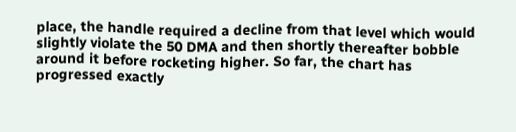place, the handle required a decline from that level which would slightly violate the 50 DMA and then shortly thereafter bobble around it before rocketing higher. So far, the chart has progressed exactly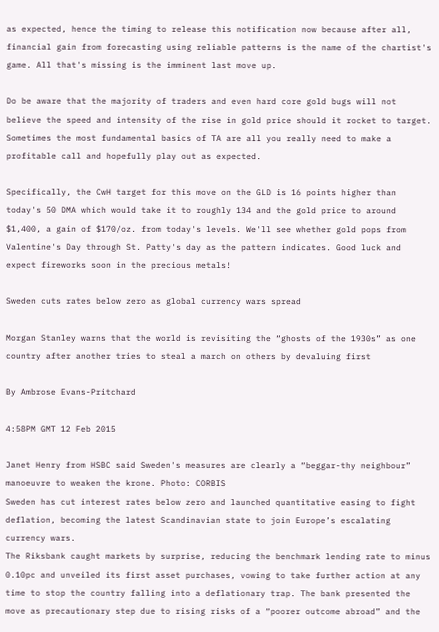as expected, hence the timing to release this notification now because after all, financial gain from forecasting using reliable patterns is the name of the chartist's game. All that's missing is the imminent last move up.

Do be aware that the majority of traders and even hard core gold bugs will not believe the speed and intensity of the rise in gold price should it rocket to target. Sometimes the most fundamental basics of TA are all you really need to make a profitable call and hopefully play out as expected.

Specifically, the CwH target for this move on the GLD is 16 points higher than today's 50 DMA which would take it to roughly 134 and the gold price to around $1,400, a gain of $170/oz. from today's levels. We'll see whether gold pops from Valentine's Day through St. Patty's day as the pattern indicates. Good luck and expect fireworks soon in the precious metals!

Sweden cuts rates below zero as global currency wars spread

Morgan Stanley warns that the world is revisiting the “ghosts of the 1930s” as one country after another tries to steal a march on others by devaluing first

By Ambrose Evans-Pritchard

4:58PM GMT 12 Feb 2015

Janet Henry from HSBC said Sweden's measures are clearly a “beggar-thy neighbour” manoeuvre to weaken the krone. Photo: CORBIS
Sweden has cut interest rates below zero and launched quantitative easing to fight deflation, becoming the latest Scandinavian state to join Europe’s escalating currency wars.
The Riksbank caught markets by surprise, reducing the benchmark lending rate to minus 0.10pc and unveiled its first asset purchases, vowing to take further action at any time to stop the country falling into a deflationary trap. The bank presented the move as precautionary step due to rising risks of a “poorer outcome abroad” and the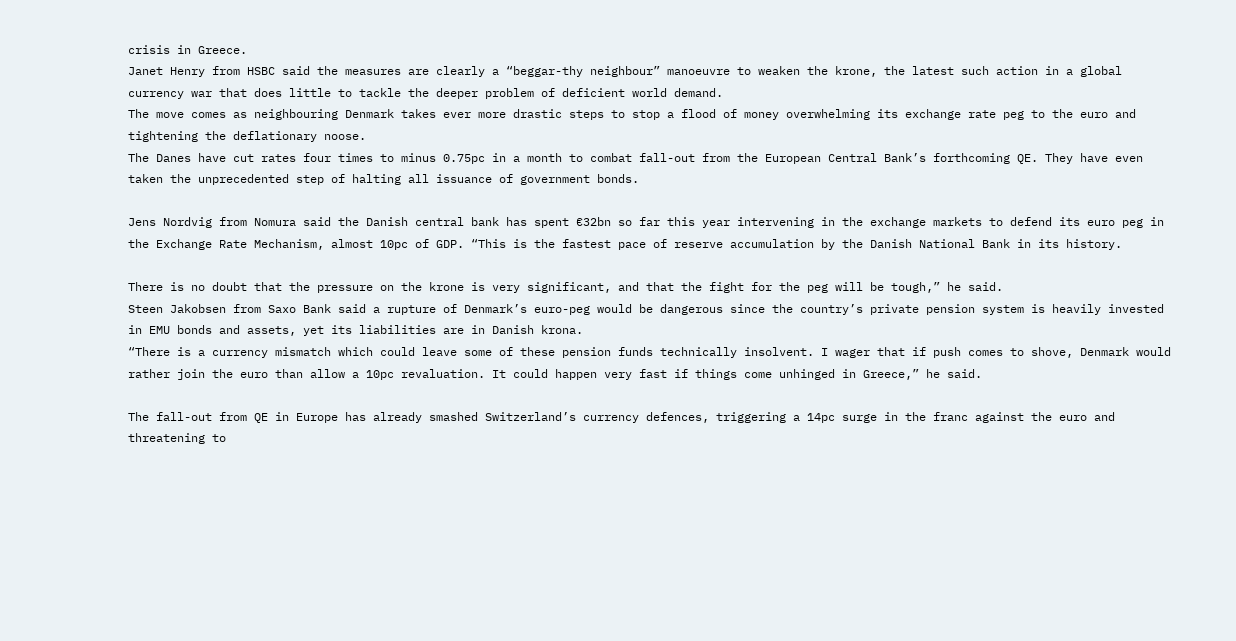crisis in Greece.
Janet Henry from HSBC said the measures are clearly a “beggar-thy neighbour” manoeuvre to weaken the krone, the latest such action in a global currency war that does little to tackle the deeper problem of deficient world demand.
The move comes as neighbouring Denmark takes ever more drastic steps to stop a flood of money overwhelming its exchange rate peg to the euro and tightening the deflationary noose.
The Danes have cut rates four times to minus 0.75pc in a month to combat fall-out from the European Central Bank’s forthcoming QE. They have even taken the unprecedented step of halting all issuance of government bonds.

Jens Nordvig from Nomura said the Danish central bank has spent €32bn so far this year intervening in the exchange markets to defend its euro peg in the Exchange Rate Mechanism, almost 10pc of GDP. “This is the fastest pace of reserve accumulation by the Danish National Bank in its history.

There is no doubt that the pressure on the krone is very significant, and that the fight for the peg will be tough,” he said.
Steen Jakobsen from Saxo Bank said a rupture of Denmark’s euro-peg would be dangerous since the country’s private pension system is heavily invested in EMU bonds and assets, yet its liabilities are in Danish krona.
“There is a currency mismatch which could leave some of these pension funds technically insolvent. I wager that if push comes to shove, Denmark would rather join the euro than allow a 10pc revaluation. It could happen very fast if things come unhinged in Greece,” he said.

The fall-out from QE in Europe has already smashed Switzerland’s currency defences, triggering a 14pc surge in the franc against the euro and threatening to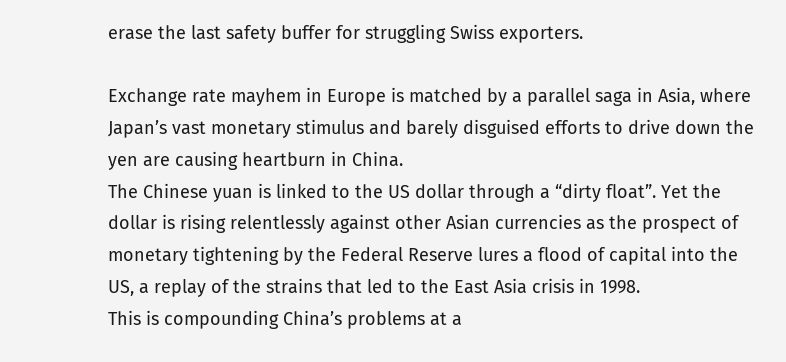erase the last safety buffer for struggling Swiss exporters.

Exchange rate mayhem in Europe is matched by a parallel saga in Asia, where Japan’s vast monetary stimulus and barely disguised efforts to drive down the yen are causing heartburn in China.
The Chinese yuan is linked to the US dollar through a “dirty float”. Yet the dollar is rising relentlessly against other Asian currencies as the prospect of monetary tightening by the Federal Reserve lures a flood of capital into the US, a replay of the strains that led to the East Asia crisis in 1998.
This is compounding China’s problems at a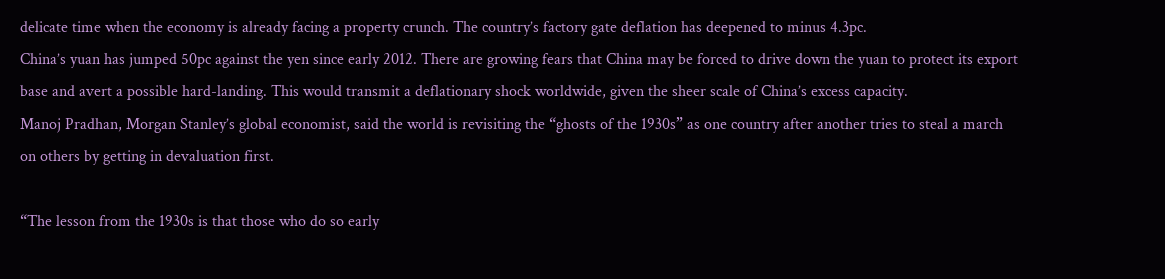delicate time when the economy is already facing a property crunch. The country’s factory gate deflation has deepened to minus 4.3pc.
China’s yuan has jumped 50pc against the yen since early 2012. There are growing fears that China may be forced to drive down the yuan to protect its export base and avert a possible hard-landing. This would transmit a deflationary shock worldwide, given the sheer scale of China’s excess capacity.
Manoj Pradhan, Morgan Stanley’s global economist, said the world is revisiting the “ghosts of the 1930s” as one country after another tries to steal a march on others by getting in devaluation first.

“The lesson from the 1930s is that those who do so early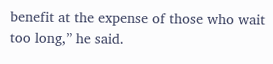benefit at the expense of those who wait too long,” he said.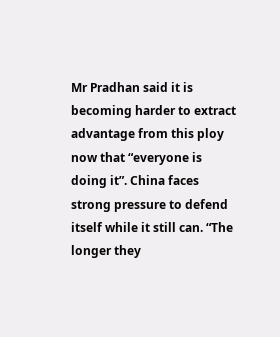Mr Pradhan said it is becoming harder to extract advantage from this ploy now that “everyone is doing it”. China faces strong pressure to defend itself while it still can. “The longer they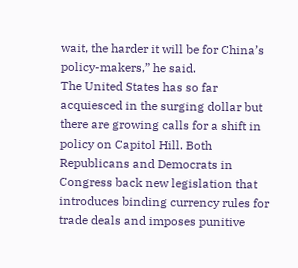wait, the harder it will be for China’s policy-makers,” he said.
The United States has so far acquiesced in the surging dollar but there are growing calls for a shift in policy on Capitol Hill. Both Republicans and Democrats in Congress back new legislation that introduces binding currency rules for trade deals and imposes punitive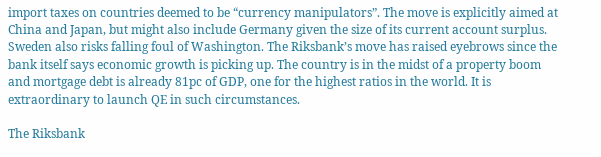import taxes on countries deemed to be “currency manipulators”. The move is explicitly aimed at China and Japan, but might also include Germany given the size of its current account surplus.
Sweden also risks falling foul of Washington. The Riksbank’s move has raised eyebrows since the bank itself says economic growth is picking up. The country is in the midst of a property boom and mortgage debt is already 81pc of GDP, one for the highest ratios in the world. It is extraordinary to launch QE in such circumstances.

The Riksbank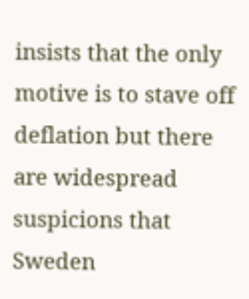insists that the only motive is to stave off deflation but there are widespread suspicions that Sweden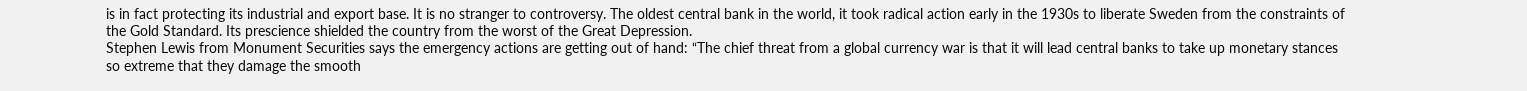is in fact protecting its industrial and export base. It is no stranger to controversy. The oldest central bank in the world, it took radical action early in the 1930s to liberate Sweden from the constraints of the Gold Standard. Its prescience shielded the country from the worst of the Great Depression.
Stephen Lewis from Monument Securities says the emergency actions are getting out of hand: “The chief threat from a global currency war is that it will lead central banks to take up monetary stances so extreme that they damage the smooth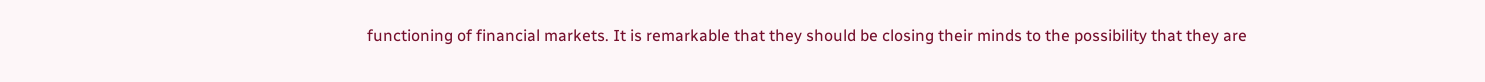functioning of financial markets. It is remarkable that they should be closing their minds to the possibility that they are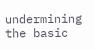undermining the basic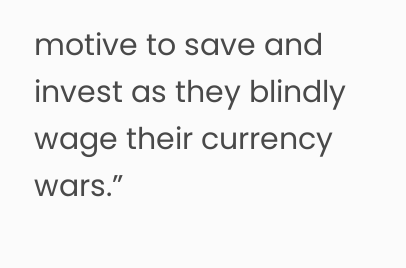motive to save and invest as they blindly wage their currency wars.”